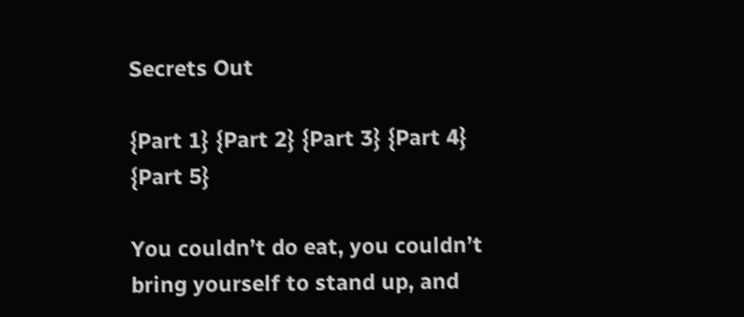Secrets Out

{Part 1} {Part 2} {Part 3} {Part 4} {Part 5}

You couldn’t do eat, you couldn’t bring yourself to stand up, and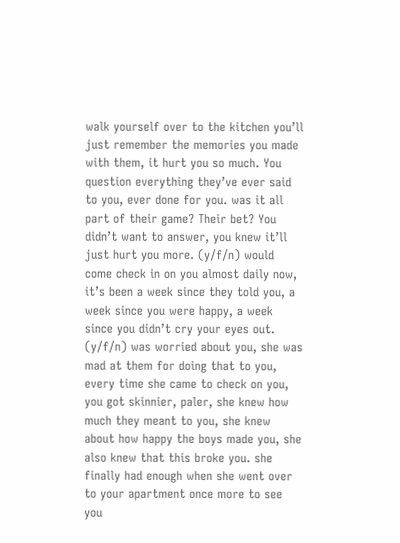walk yourself over to the kitchen you’ll just remember the memories you made with them, it hurt you so much. You question everything they’ve ever said to you, ever done for you. was it all part of their game? Their bet? You didn’t want to answer, you knew it’ll just hurt you more. (y/f/n) would come check in on you almost daily now, it’s been a week since they told you, a week since you were happy, a week since you didn’t cry your eyes out. (y/f/n) was worried about you, she was mad at them for doing that to you, every time she came to check on you, you got skinnier, paler, she knew how much they meant to you, she knew about how happy the boys made you, she also knew that this broke you. she finally had enough when she went over to your apartment once more to see you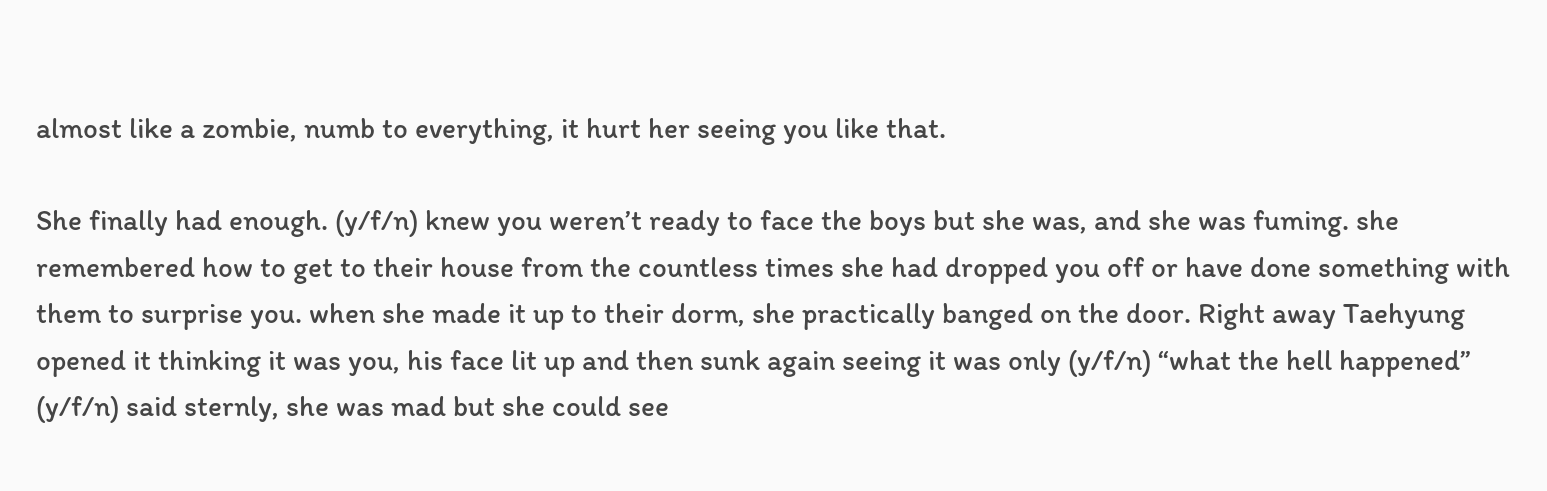almost like a zombie, numb to everything, it hurt her seeing you like that.

She finally had enough. (y/f/n) knew you weren’t ready to face the boys but she was, and she was fuming. she remembered how to get to their house from the countless times she had dropped you off or have done something with them to surprise you. when she made it up to their dorm, she practically banged on the door. Right away Taehyung opened it thinking it was you, his face lit up and then sunk again seeing it was only (y/f/n) “what the hell happened” (y/f/n) said sternly, she was mad but she could see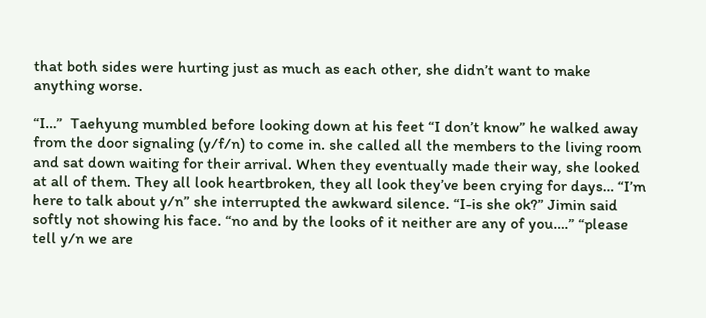that both sides were hurting just as much as each other, she didn’t want to make anything worse.

“I…”  Taehyung mumbled before looking down at his feet “I don’t know” he walked away from the door signaling (y/f/n) to come in. she called all the members to the living room and sat down waiting for their arrival. When they eventually made their way, she looked at all of them. They all look heartbroken, they all look they’ve been crying for days… “I’m here to talk about y/n” she interrupted the awkward silence. “I-is she ok?” Jimin said softly not showing his face. “no and by the looks of it neither are any of you….” “please tell y/n we are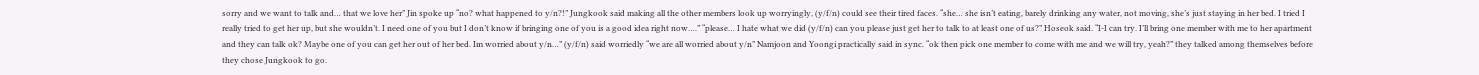sorry and we want to talk and… that we love her” Jin spoke up “no? what happened to y/n?!” Jungkook said making all the other members look up worryingly, (y/f/n) could see their tired faces. “she… she isn’t eating, barely drinking any water, not moving, she’s just staying in her bed. I tried I really tried to get her up, but she wouldn’t. I need one of you but I don’t know if bringing one of you is a good idea right now….” “please… I hate what we did (y/f/n) can you please just get her to talk to at least one of us?” Hoseok said. “I-I can try. I’ll bring one member with me to her apartment and they can talk ok? Maybe one of you can get her out of her bed. Im worried about y/n…” (y/f/n) said worriedly “we are all worried about y/n” Namjoon and Yoongi practically said in sync. “ok then pick one member to come with me and we will try, yeah?” they talked among themselves before they chose Jungkook to go.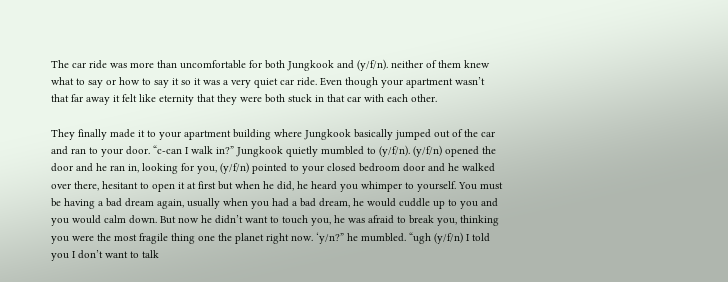The car ride was more than uncomfortable for both Jungkook and (y/f/n). neither of them knew what to say or how to say it so it was a very quiet car ride. Even though your apartment wasn’t that far away it felt like eternity that they were both stuck in that car with each other.

They finally made it to your apartment building where Jungkook basically jumped out of the car and ran to your door. “c-can I walk in?” Jungkook quietly mumbled to (y/f/n). (y/f/n) opened the door and he ran in, looking for you, (y/f/n) pointed to your closed bedroom door and he walked over there, hesitant to open it at first but when he did, he heard you whimper to yourself. You must be having a bad dream again, usually when you had a bad dream, he would cuddle up to you and you would calm down. But now he didn’t want to touch you, he was afraid to break you, thinking you were the most fragile thing one the planet right now. ‘y/n?” he mumbled. “ugh (y/f/n) I told you I don’t want to talk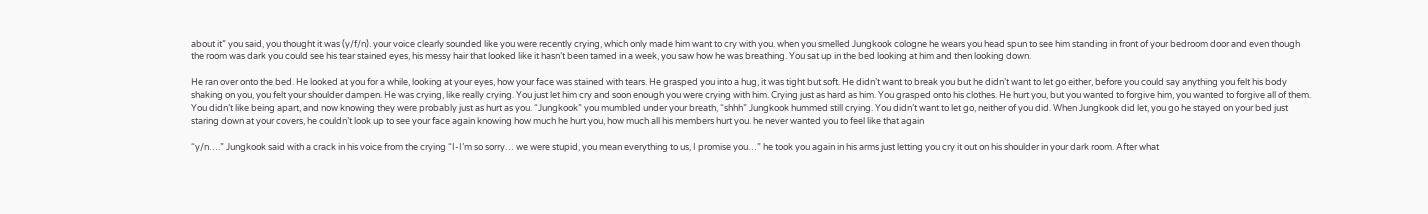about it” you said, you thought it was (y/f/n). your voice clearly sounded like you were recently crying, which only made him want to cry with you. when you smelled Jungkook cologne he wears you head spun to see him standing in front of your bedroom door and even though the room was dark you could see his tear stained eyes, his messy hair that looked like it hasn’t been tamed in a week, you saw how he was breathing. You sat up in the bed looking at him and then looking down.

He ran over onto the bed. He looked at you for a while, looking at your eyes, how your face was stained with tears. He grasped you into a hug, it was tight but soft. He didn’t want to break you but he didn’t want to let go either, before you could say anything you felt his body shaking on you, you felt your shoulder dampen. He was crying, like really crying. You just let him cry and soon enough you were crying with him. Crying just as hard as him. You grasped onto his clothes. He hurt you, but you wanted to forgive him, you wanted to forgive all of them. You didn’t like being apart, and now knowing they were probably just as hurt as you. “Jungkook” you mumbled under your breath, “shhh” Jungkook hummed still crying. You didn’t want to let go, neither of you did. When Jungkook did let, you go he stayed on your bed just staring down at your covers, he couldn’t look up to see your face again knowing how much he hurt you, how much all his members hurt you. he never wanted you to feel like that again

“y/n….” Jungkook said with a crack in his voice from the crying “I-I’m so sorry… we were stupid, you mean everything to us, I promise you…” he took you again in his arms just letting you cry it out on his shoulder in your dark room. After what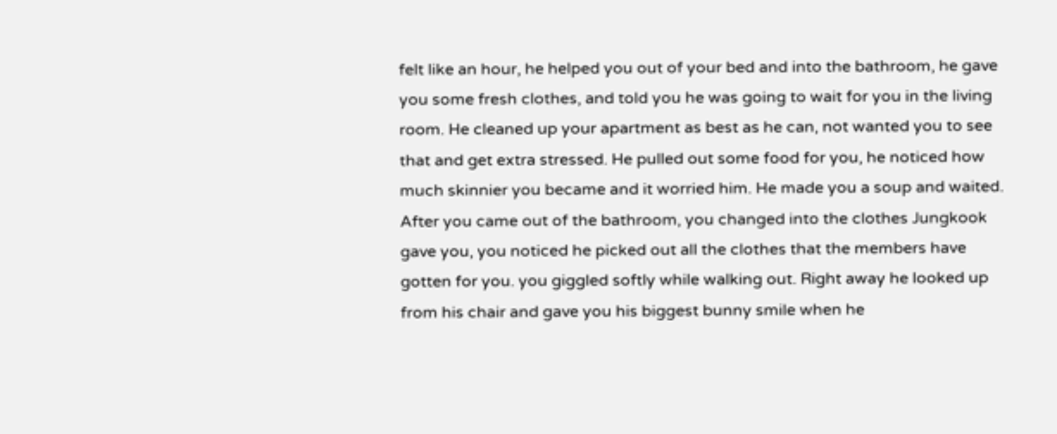felt like an hour, he helped you out of your bed and into the bathroom, he gave you some fresh clothes, and told you he was going to wait for you in the living room. He cleaned up your apartment as best as he can, not wanted you to see that and get extra stressed. He pulled out some food for you, he noticed how much skinnier you became and it worried him. He made you a soup and waited. After you came out of the bathroom, you changed into the clothes Jungkook gave you, you noticed he picked out all the clothes that the members have gotten for you. you giggled softly while walking out. Right away he looked up from his chair and gave you his biggest bunny smile when he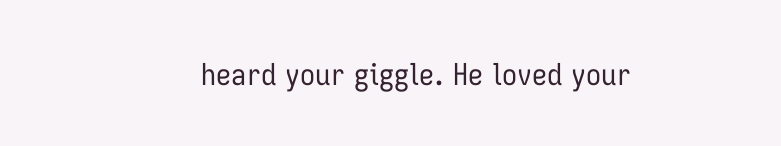heard your giggle. He loved your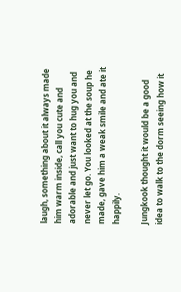laugh, something about it always made him warm inside, call you cute and adorable and just want to hug you and never let go. You looked at the soup he made, gave him a weak smile and ate it happily.

Jungkook thought it would be a good idea to walk to the dorm seeing how it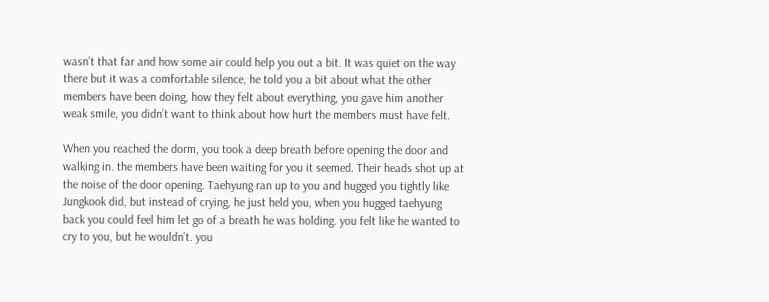wasn’t that far and how some air could help you out a bit. It was quiet on the way there but it was a comfortable silence, he told you a bit about what the other members have been doing, how they felt about everything, you gave him another weak smile, you didn’t want to think about how hurt the members must have felt.

When you reached the dorm, you took a deep breath before opening the door and walking in. the members have been waiting for you it seemed. Their heads shot up at the noise of the door opening. Taehyung ran up to you and hugged you tightly like Jungkook did, but instead of crying, he just held you, when you hugged taehyung back you could feel him let go of a breath he was holding. you felt like he wanted to cry to you, but he wouldn’t. you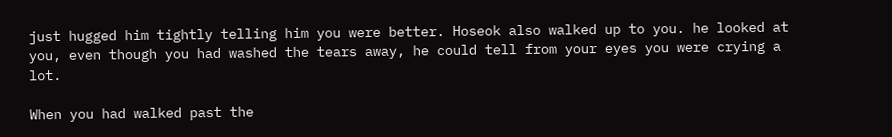just hugged him tightly telling him you were better. Hoseok also walked up to you. he looked at you, even though you had washed the tears away, he could tell from your eyes you were crying a lot.

When you had walked past the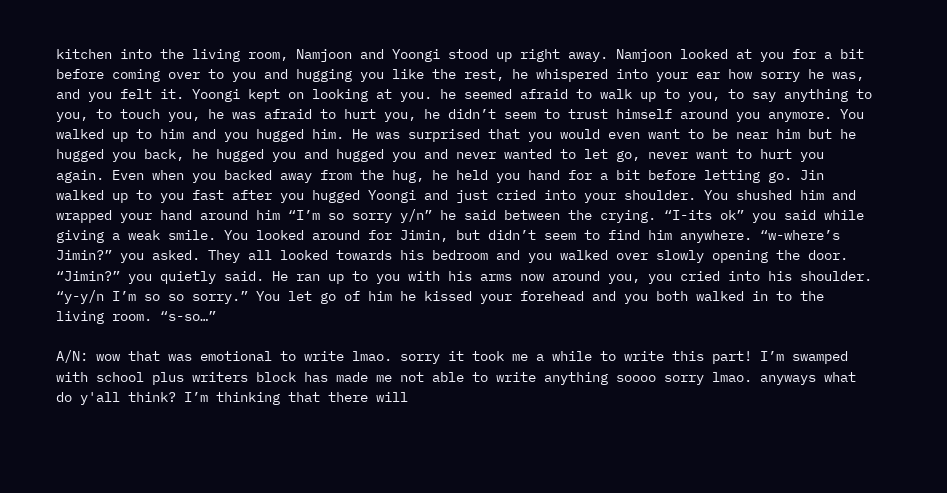kitchen into the living room, Namjoon and Yoongi stood up right away. Namjoon looked at you for a bit before coming over to you and hugging you like the rest, he whispered into your ear how sorry he was, and you felt it. Yoongi kept on looking at you. he seemed afraid to walk up to you, to say anything to you, to touch you, he was afraid to hurt you, he didn’t seem to trust himself around you anymore. You walked up to him and you hugged him. He was surprised that you would even want to be near him but he hugged you back, he hugged you and hugged you and never wanted to let go, never want to hurt you again. Even when you backed away from the hug, he held you hand for a bit before letting go. Jin walked up to you fast after you hugged Yoongi and just cried into your shoulder. You shushed him and wrapped your hand around him “I’m so sorry y/n” he said between the crying. “I-its ok” you said while giving a weak smile. You looked around for Jimin, but didn’t seem to find him anywhere. “w-where’s Jimin?” you asked. They all looked towards his bedroom and you walked over slowly opening the door. “Jimin?” you quietly said. He ran up to you with his arms now around you, you cried into his shoulder. “y-y/n I’m so so sorry.” You let go of him he kissed your forehead and you both walked in to the living room. “s-so…”

A/N: wow that was emotional to write lmao. sorry it took me a while to write this part! I’m swamped with school plus writers block has made me not able to write anything soooo sorry lmao. anyways what do y'all think? I’m thinking that there will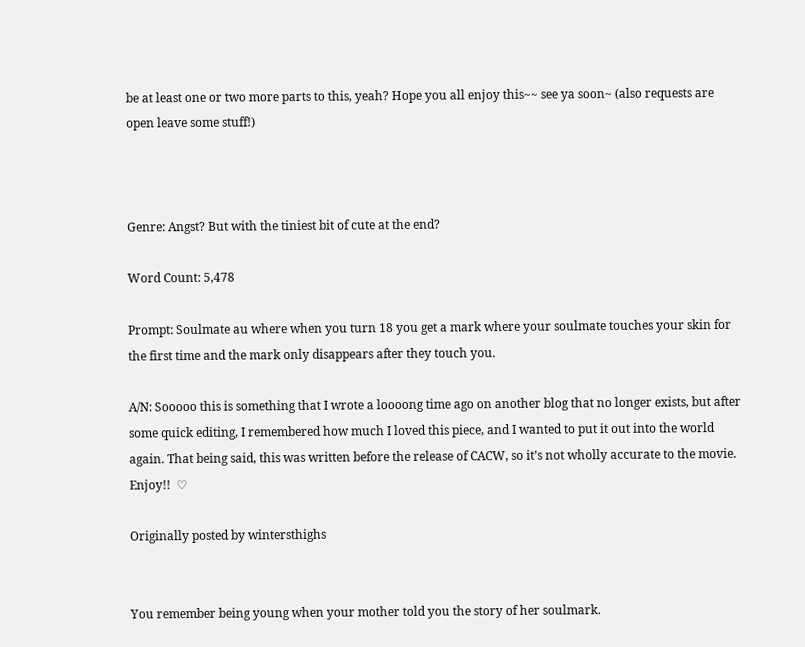be at least one or two more parts to this, yeah? Hope you all enjoy this~~ see ya soon~ (also requests are open leave some stuff!)



Genre: Angst? But with the tiniest bit of cute at the end?

Word Count: 5,478

Prompt: Soulmate au where when you turn 18 you get a mark where your soulmate touches your skin for the first time and the mark only disappears after they touch you.

A/N: Sooooo this is something that I wrote a loooong time ago on another blog that no longer exists, but after some quick editing, I remembered how much I loved this piece, and I wanted to put it out into the world again. That being said, this was written before the release of CACW, so it’s not wholly accurate to the movie. Enjoy!!  ♡

Originally posted by wintersthighs


You remember being young when your mother told you the story of her soulmark.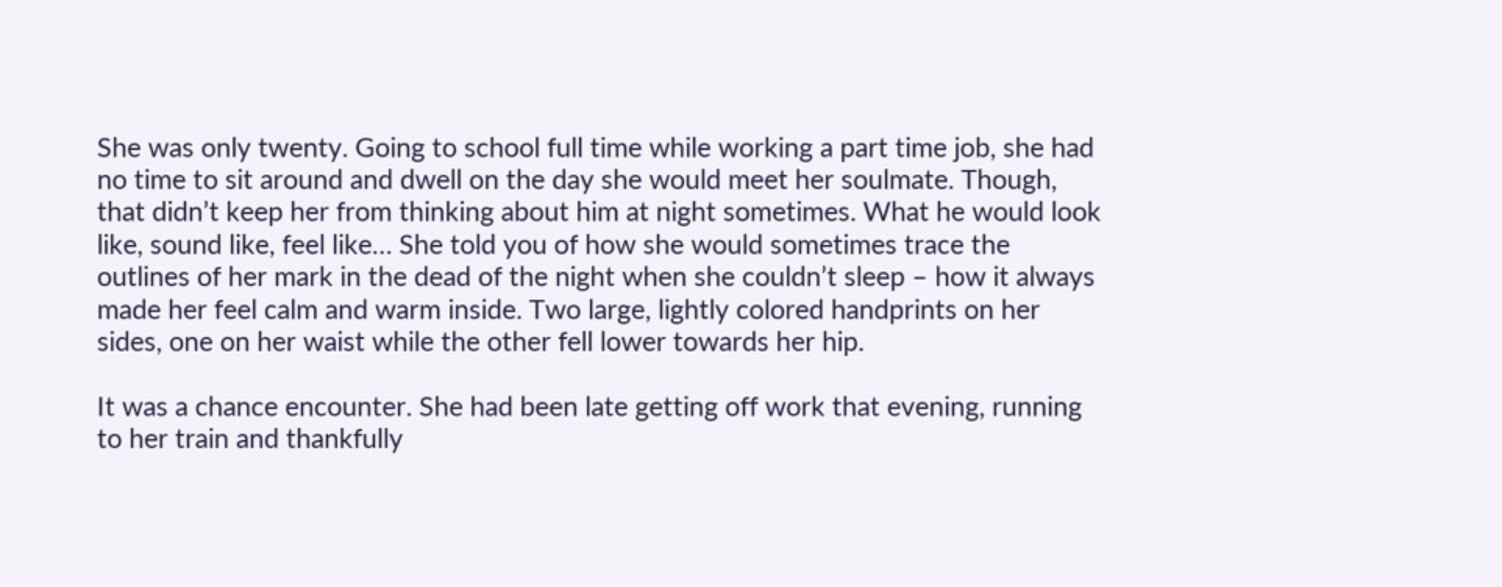She was only twenty. Going to school full time while working a part time job, she had no time to sit around and dwell on the day she would meet her soulmate. Though, that didn’t keep her from thinking about him at night sometimes. What he would look like, sound like, feel like… She told you of how she would sometimes trace the outlines of her mark in the dead of the night when she couldn’t sleep – how it always made her feel calm and warm inside. Two large, lightly colored handprints on her sides, one on her waist while the other fell lower towards her hip.

It was a chance encounter. She had been late getting off work that evening, running to her train and thankfully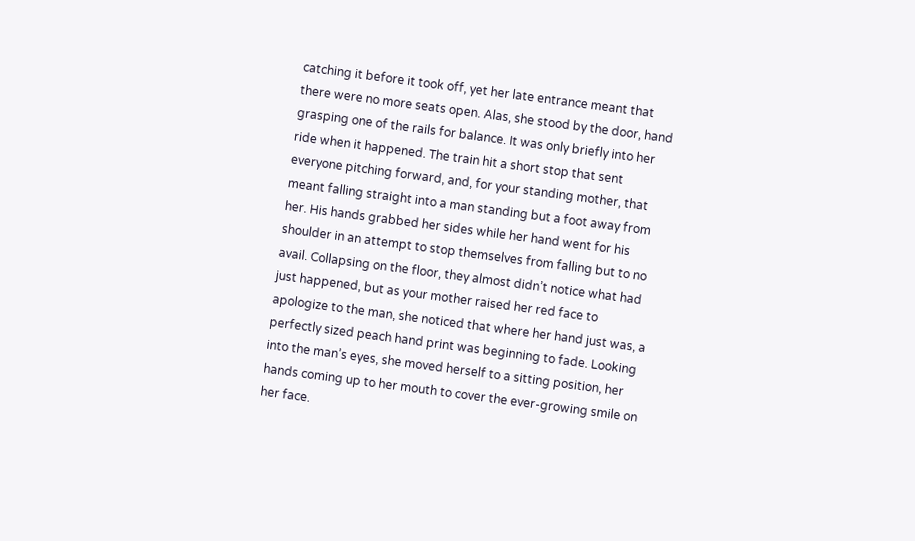catching it before it took off, yet her late entrance meant that there were no more seats open. Alas, she stood by the door, hand grasping one of the rails for balance. It was only briefly into her ride when it happened. The train hit a short stop that sent everyone pitching forward, and, for your standing mother, that meant falling straight into a man standing but a foot away from her. His hands grabbed her sides while her hand went for his shoulder in an attempt to stop themselves from falling but to no avail. Collapsing on the floor, they almost didn’t notice what had just happened, but as your mother raised her red face to apologize to the man, she noticed that where her hand just was, a perfectly sized peach hand print was beginning to fade. Looking into the man’s eyes, she moved herself to a sitting position, her hands coming up to her mouth to cover the ever-growing smile on her face.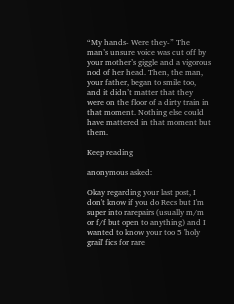“My hands- Were they-” The man’s unsure voice was cut off by your mother’s giggle and a vigorous nod of her head. Then, the man, your father, began to smile too, and it didn’t matter that they were on the floor of a dirty train in that moment. Nothing else could have mattered in that moment but them.

Keep reading

anonymous asked:

Okay regarding your last post, I don't know if you do Recs but I'm super into rarepairs (usually m/m or f/f but open to anything) and I wanted to know your too 5 'holy grail' fics for rare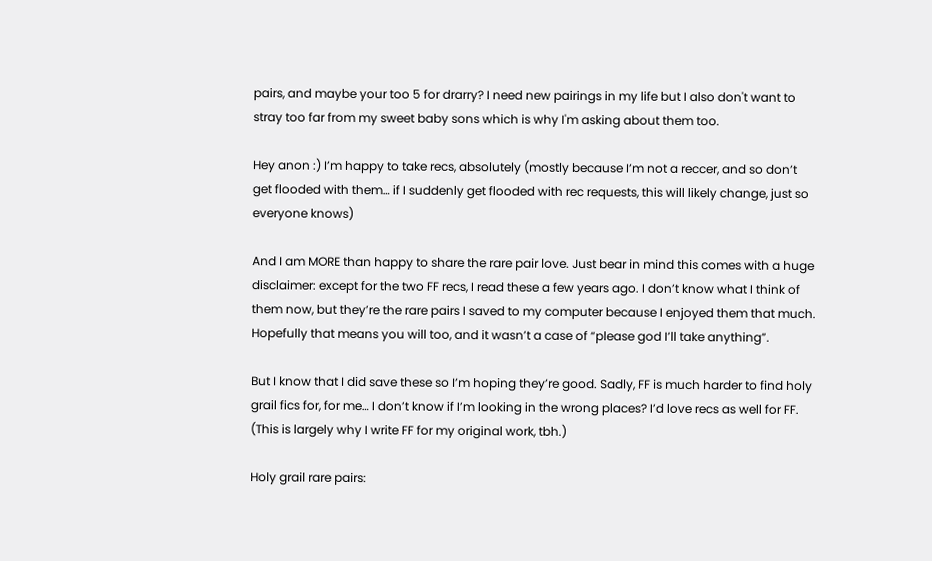pairs, and maybe your too 5 for drarry? I need new pairings in my life but I also don't want to stray too far from my sweet baby sons which is why I'm asking about them too.

Hey anon :) I’m happy to take recs, absolutely (mostly because I’m not a reccer, and so don’t get flooded with them… if I suddenly get flooded with rec requests, this will likely change, just so everyone knows)

And I am MORE than happy to share the rare pair love. Just bear in mind this comes with a huge disclaimer: except for the two FF recs, I read these a few years ago. I don’t know what I think of them now, but they’re the rare pairs I saved to my computer because I enjoyed them that much. Hopefully that means you will too, and it wasn’t a case of “please god I’ll take anything”.

But I know that I did save these so I’m hoping they’re good. Sadly, FF is much harder to find holy grail fics for, for me… I don’t know if I’m looking in the wrong places? I’d love recs as well for FF. (This is largely why I write FF for my original work, tbh.)

Holy grail rare pairs: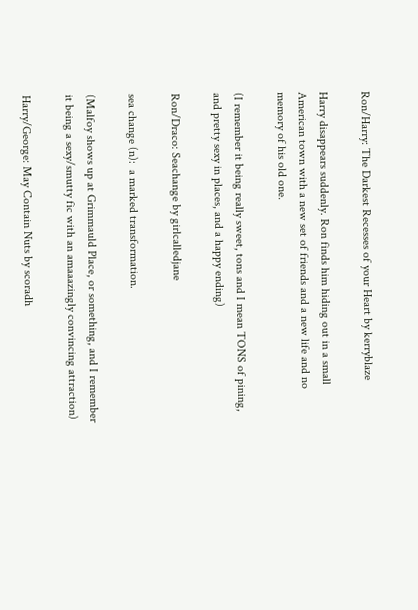Ron/Harry: The Darkest Recesses of your Heart by kerryblaze

Harry disappears suddenly. Ron finds him hiding out in a small American town with a new set of friends and a new life and no memory of his old one.

(I remember it being really sweet, tons and I mean TONS of pining, and pretty sexy in places, and a happy ending)

Ron/Draco: Seachange by girlcalledjane

sea change (n):  a marked transformation.

(Malfoy shows up at Grimmauld Place, or something, and I remember it being a sexy/smutty fic with an amaaazingly convincing attraction)

Harry/George: May Contain Nuts by scoradh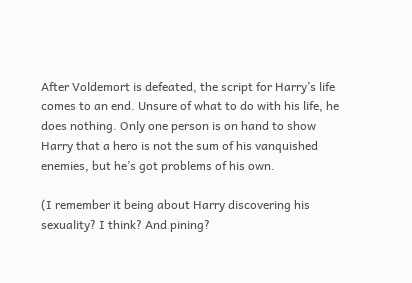After Voldemort is defeated, the script for Harry’s life comes to an end. Unsure of what to do with his life, he does nothing. Only one person is on hand to show Harry that a hero is not the sum of his vanquished enemies, but he’s got problems of his own.

(I remember it being about Harry discovering his sexuality? I think? And pining?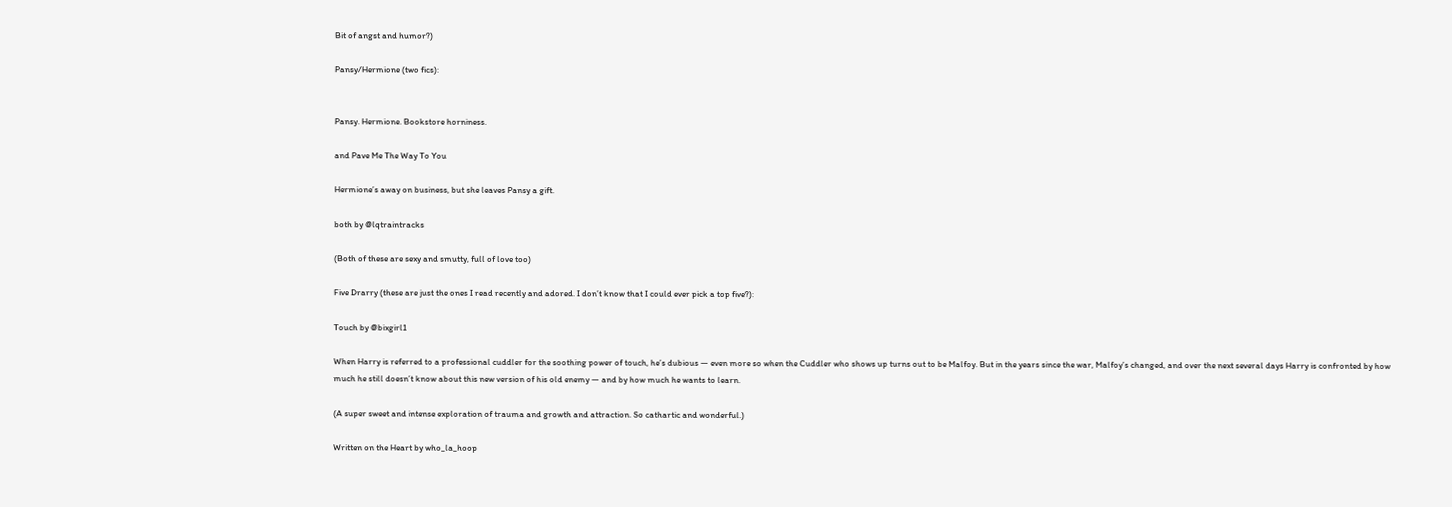Bit of angst and humor?)

Pansy/Hermione (two fics):


Pansy. Hermione. Bookstore horniness.

and Pave Me The Way To You

Hermione’s away on business, but she leaves Pansy a gift.

both by @lqtraintracks

(Both of these are sexy and smutty, full of love too)

Five Drarry (these are just the ones I read recently and adored. I don’t know that I could ever pick a top five?):

Touch by @bixgirl1

When Harry is referred to a professional cuddler for the soothing power of touch, he’s dubious — even more so when the Cuddler who shows up turns out to be Malfoy. But in the years since the war, Malfoy’s changed, and over the next several days Harry is confronted by how much he still doesn’t know about this new version of his old enemy — and by how much he wants to learn.

(A super sweet and intense exploration of trauma and growth and attraction. So cathartic and wonderful.)

Written on the Heart by who_la_hoop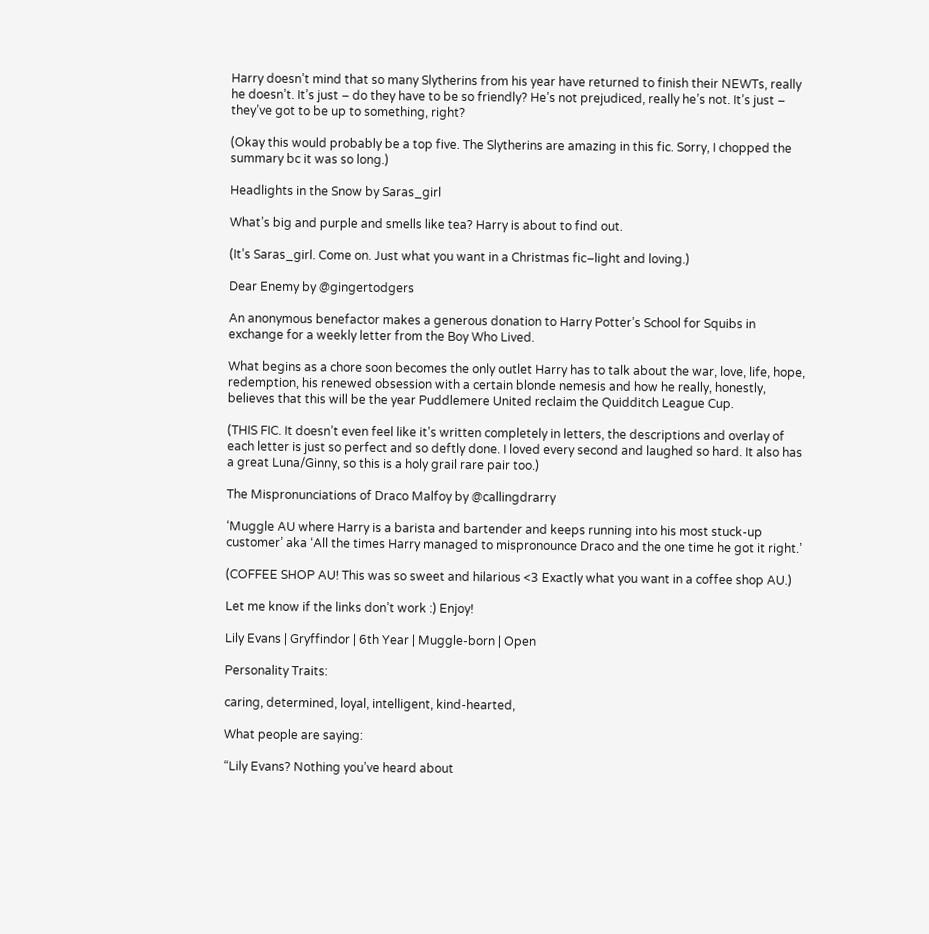Harry doesn’t mind that so many Slytherins from his year have returned to finish their NEWTs, really he doesn’t. It’s just – do they have to be so friendly? He’s not prejudiced, really he’s not. It’s just – they’ve got to be up to something, right?

(Okay this would probably be a top five. The Slytherins are amazing in this fic. Sorry, I chopped the summary bc it was so long.)

Headlights in the Snow by Saras_girl

What’s big and purple and smells like tea? Harry is about to find out.

(It’s Saras_girl. Come on. Just what you want in a Christmas fic–light and loving.)

Dear Enemy by @gingertodgers

An anonymous benefactor makes a generous donation to Harry Potter’s School for Squibs in exchange for a weekly letter from the Boy Who Lived.

What begins as a chore soon becomes the only outlet Harry has to talk about the war, love, life, hope, redemption, his renewed obsession with a certain blonde nemesis and how he really, honestly, believes that this will be the year Puddlemere United reclaim the Quidditch League Cup.

(THIS FIC. It doesn’t even feel like it’s written completely in letters, the descriptions and overlay of each letter is just so perfect and so deftly done. I loved every second and laughed so hard. It also has a great Luna/Ginny, so this is a holy grail rare pair too.)

The Mispronunciations of Draco Malfoy by @callingdrarry

‘Muggle AU where Harry is a barista and bartender and keeps running into his most stuck-up customer’ aka ‘All the times Harry managed to mispronounce Draco and the one time he got it right.’

(COFFEE SHOP AU! This was so sweet and hilarious <3 Exactly what you want in a coffee shop AU.)

Let me know if the links don’t work :) Enjoy!

Lily Evans | Gryffindor | 6th Year | Muggle-born | Open

Personality Traits:

caring, determined, loyal, intelligent, kind-hearted,

What people are saying:

“Lily Evans? Nothing you’ve heard about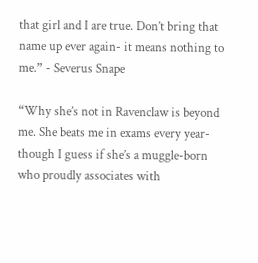that girl and I are true. Don’t bring that name up ever again- it means nothing to me.” - Severus Snape

“Why she’s not in Ravenclaw is beyond me. She beats me in exams every year- though I guess if she’s a muggle-born who proudly associates with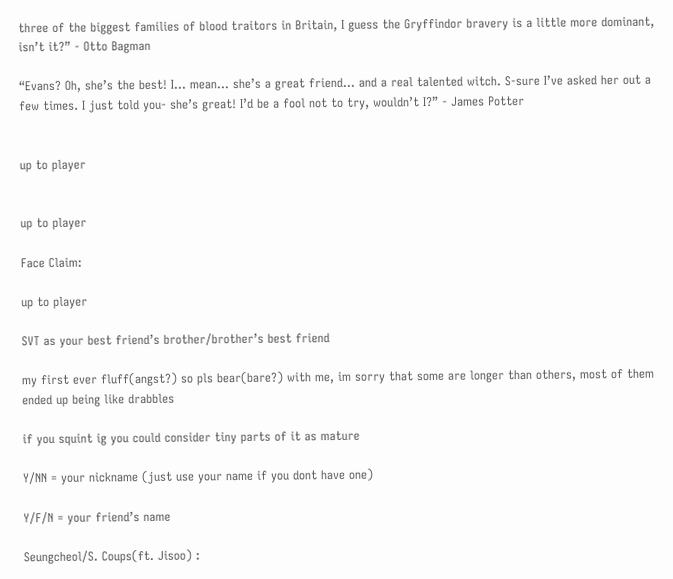three of the biggest families of blood traitors in Britain, I guess the Gryffindor bravery is a little more dominant, isn’t it?” - Otto Bagman

“Evans? Oh, she’s the best! I… mean… she’s a great friend… and a real talented witch. S-sure I’ve asked her out a few times. I just told you- she’s great! I’d be a fool not to try, wouldn’t I?” - James Potter


up to player


up to player

Face Claim:

up to player

SVT as your best friend’s brother/brother’s best friend

my first ever fluff(angst?) so pls bear(bare?) with me, im sorry that some are longer than others, most of them ended up being like drabbles

if you squint ig you could consider tiny parts of it as mature

Y/NN = your nickname (just use your name if you dont have one)

Y/F/N = your friend’s name

Seungcheol/S. Coups(ft. Jisoo) :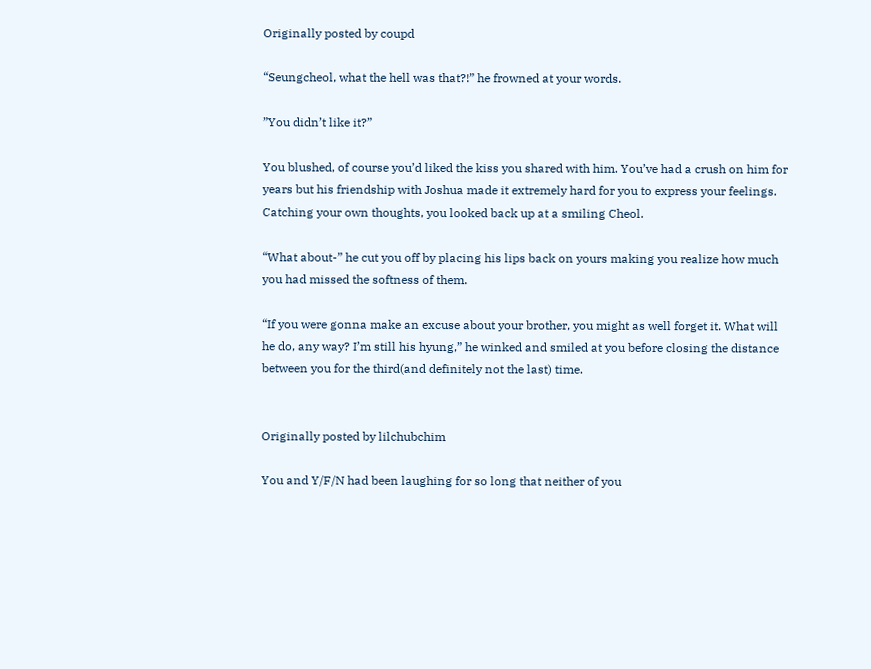Originally posted by coupd

“Seungcheol, what the hell was that?!” he frowned at your words.

”You didn’t like it?”

You blushed, of course you’d liked the kiss you shared with him. You’ve had a crush on him for years but his friendship with Joshua made it extremely hard for you to express your feelings. Catching your own thoughts, you looked back up at a smiling Cheol.

“What about-” he cut you off by placing his lips back on yours making you realize how much you had missed the softness of them.

“If you were gonna make an excuse about your brother, you might as well forget it. What will he do, any way? I’m still his hyung,” he winked and smiled at you before closing the distance between you for the third(and definitely not the last) time.


Originally posted by lilchubchim

You and Y/F/N had been laughing for so long that neither of you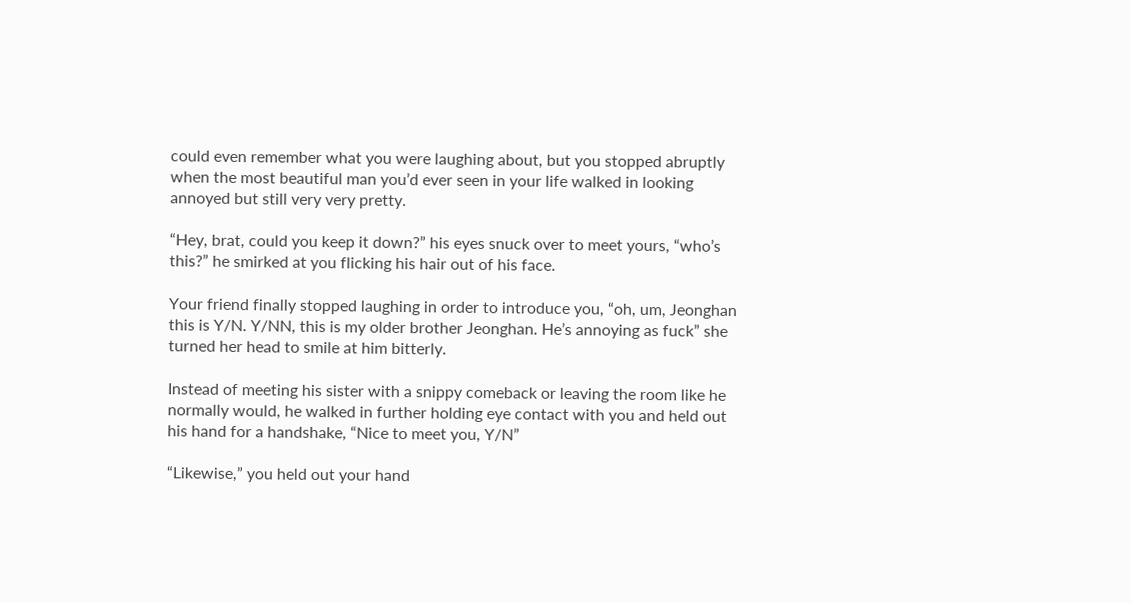could even remember what you were laughing about, but you stopped abruptly when the most beautiful man you’d ever seen in your life walked in looking annoyed but still very very pretty.

“Hey, brat, could you keep it down?” his eyes snuck over to meet yours, “who’s this?” he smirked at you flicking his hair out of his face.

Your friend finally stopped laughing in order to introduce you, “oh, um, Jeonghan this is Y/N. Y/NN, this is my older brother Jeonghan. He’s annoying as fuck” she turned her head to smile at him bitterly.

Instead of meeting his sister with a snippy comeback or leaving the room like he normally would, he walked in further holding eye contact with you and held out his hand for a handshake, “Nice to meet you, Y/N”

“Likewise,” you held out your hand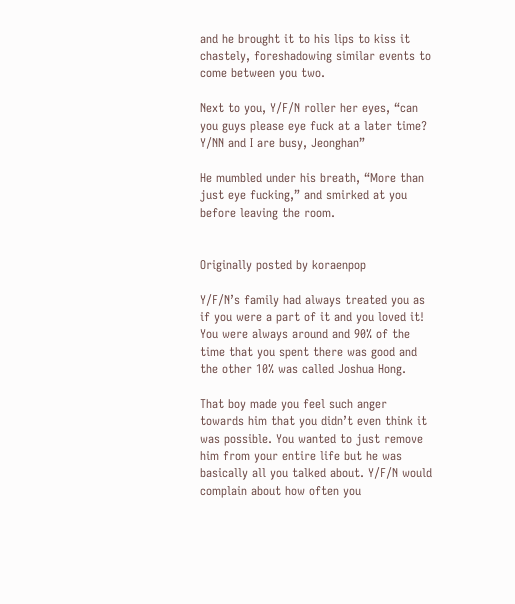and he brought it to his lips to kiss it chastely, foreshadowing similar events to come between you two.

Next to you, Y/F/N roller her eyes, “can you guys please eye fuck at a later time? Y/NN and I are busy, Jeonghan”

He mumbled under his breath, “More than just eye fucking,” and smirked at you before leaving the room.


Originally posted by koraenpop

Y/F/N’s family had always treated you as if you were a part of it and you loved it! You were always around and 90% of the time that you spent there was good and the other 10% was called Joshua Hong.

That boy made you feel such anger towards him that you didn’t even think it was possible. You wanted to just remove him from your entire life but he was basically all you talked about. Y/F/N would complain about how often you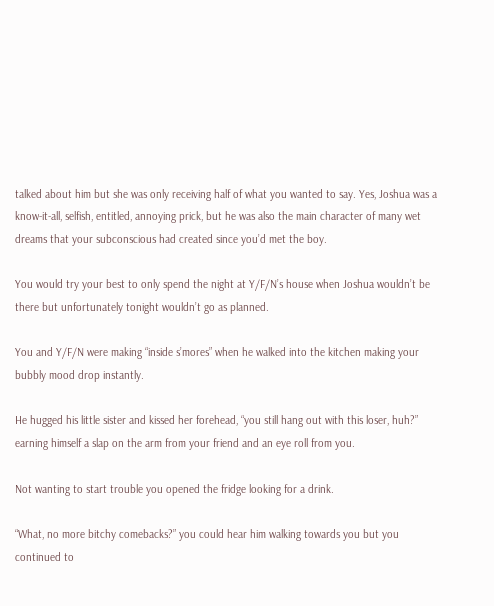talked about him but she was only receiving half of what you wanted to say. Yes, Joshua was a know-it-all, selfish, entitled, annoying prick, but he was also the main character of many wet dreams that your subconscious had created since you’d met the boy.

You would try your best to only spend the night at Y/F/N’s house when Joshua wouldn’t be there but unfortunately tonight wouldn’t go as planned.

You and Y/F/N were making “inside s’mores” when he walked into the kitchen making your bubbly mood drop instantly.

He hugged his little sister and kissed her forehead, “you still hang out with this loser, huh?” earning himself a slap on the arm from your friend and an eye roll from you.

Not wanting to start trouble you opened the fridge looking for a drink.

“What, no more bitchy comebacks?” you could hear him walking towards you but you continued to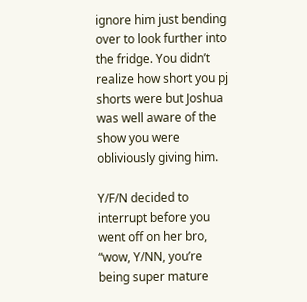ignore him just bending over to look further into the fridge. You didn’t realize how short you pj shorts were but Joshua was well aware of the show you were obliviously giving him.

Y/F/N decided to interrupt before you went off on her bro, “wow, Y/NN, you’re being super mature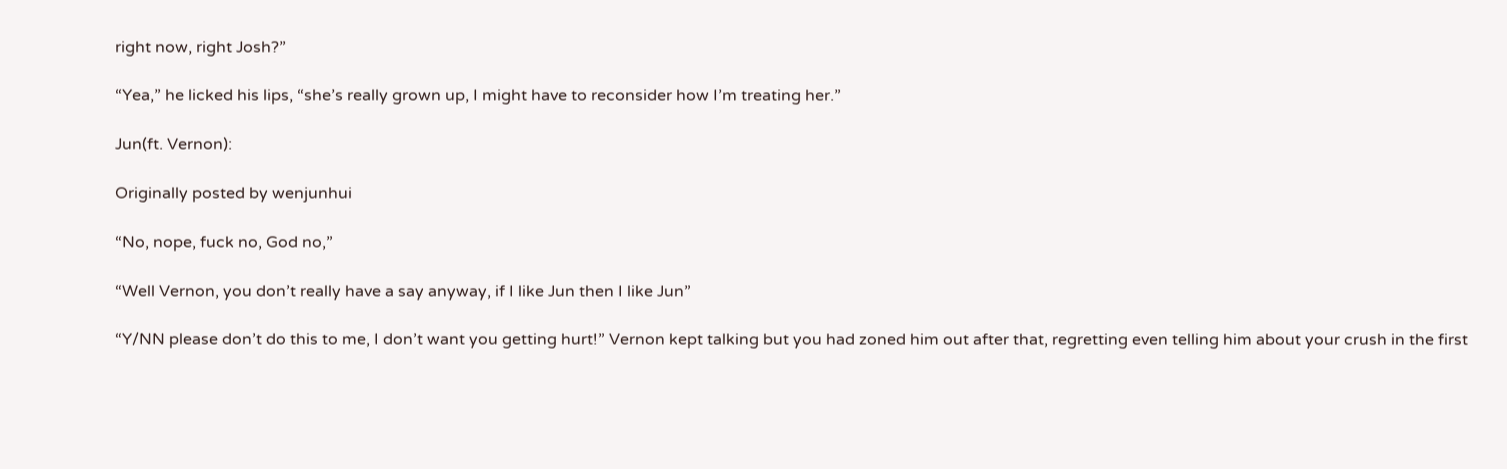right now, right Josh?”

“Yea,” he licked his lips, “she’s really grown up, I might have to reconsider how I’m treating her.”

Jun(ft. Vernon):

Originally posted by wenjunhui

“No, nope, fuck no, God no,”

“Well Vernon, you don’t really have a say anyway, if I like Jun then I like Jun”

“Y/NN please don’t do this to me, I don’t want you getting hurt!” Vernon kept talking but you had zoned him out after that, regretting even telling him about your crush in the first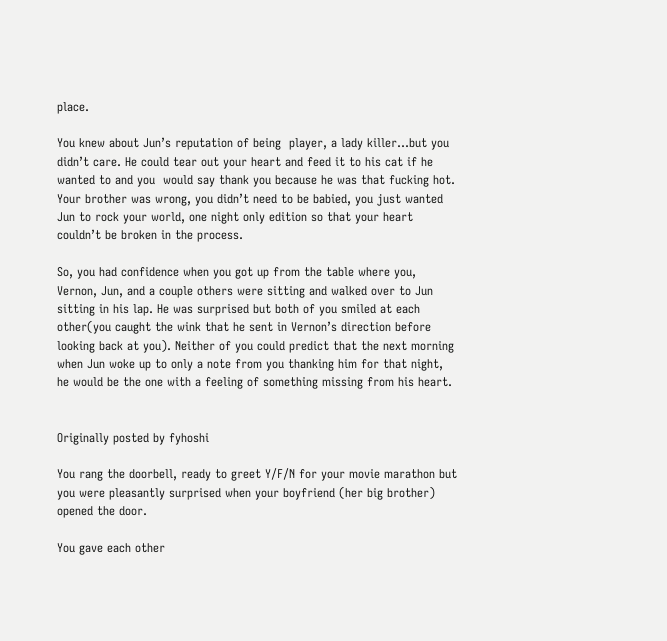place.

You knew about Jun’s reputation of being  player, a lady killer…but you didn’t care. He could tear out your heart and feed it to his cat if he wanted to and you  would say thank you because he was that fucking hot. Your brother was wrong, you didn’t need to be babied, you just wanted Jun to rock your world, one night only edition so that your heart couldn’t be broken in the process.

So, you had confidence when you got up from the table where you, Vernon, Jun, and a couple others were sitting and walked over to Jun sitting in his lap. He was surprised but both of you smiled at each other(you caught the wink that he sent in Vernon’s direction before looking back at you). Neither of you could predict that the next morning when Jun woke up to only a note from you thanking him for that night, he would be the one with a feeling of something missing from his heart.


Originally posted by fyhoshi

You rang the doorbell, ready to greet Y/F/N for your movie marathon but you were pleasantly surprised when your boyfriend (her big brother) opened the door.

You gave each other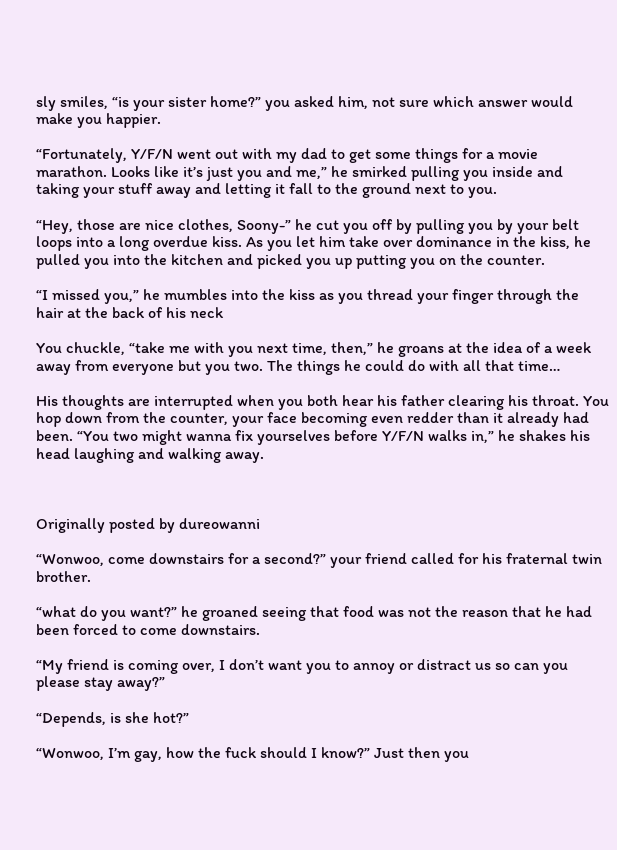sly smiles, “is your sister home?” you asked him, not sure which answer would make you happier.

“Fortunately, Y/F/N went out with my dad to get some things for a movie marathon. Looks like it’s just you and me,” he smirked pulling you inside and taking your stuff away and letting it fall to the ground next to you.

“Hey, those are nice clothes, Soony-” he cut you off by pulling you by your belt loops into a long overdue kiss. As you let him take over dominance in the kiss, he pulled you into the kitchen and picked you up putting you on the counter.

“I missed you,” he mumbles into the kiss as you thread your finger through the hair at the back of his neck

You chuckle, “take me with you next time, then,” he groans at the idea of a week away from everyone but you two. The things he could do with all that time…

His thoughts are interrupted when you both hear his father clearing his throat. You hop down from the counter, your face becoming even redder than it already had been. “You two might wanna fix yourselves before Y/F/N walks in,” he shakes his head laughing and walking away.



Originally posted by dureowanni

“Wonwoo, come downstairs for a second?” your friend called for his fraternal twin brother.

“what do you want?” he groaned seeing that food was not the reason that he had been forced to come downstairs.

“My friend is coming over, I don’t want you to annoy or distract us so can you please stay away?”

“Depends, is she hot?”

“Wonwoo, I’m gay, how the fuck should I know?” Just then you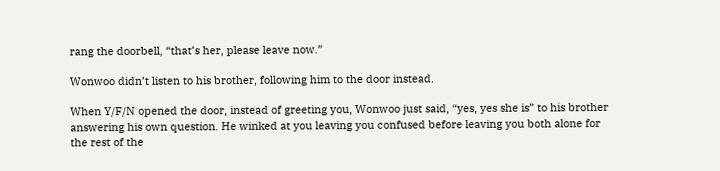rang the doorbell, “that’s her, please leave now.”

Wonwoo didn’t listen to his brother, following him to the door instead.

When Y/F/N opened the door, instead of greeting you, Wonwoo just said, “yes, yes she is” to his brother answering his own question. He winked at you leaving you confused before leaving you both alone for the rest of the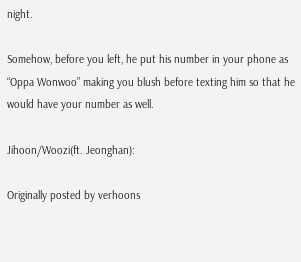night.

Somehow, before you left, he put his number in your phone as “Oppa Wonwoo” making you blush before texting him so that he would have your number as well.

Jihoon/Woozi(ft. Jeonghan):

Originally posted by verhoons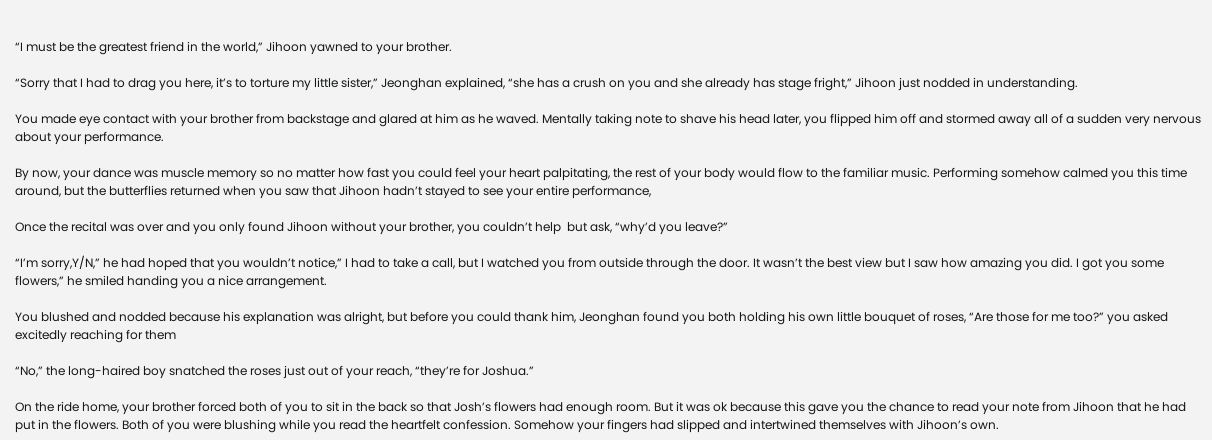“I must be the greatest friend in the world,” Jihoon yawned to your brother.

“Sorry that I had to drag you here, it’s to torture my little sister,” Jeonghan explained, “she has a crush on you and she already has stage fright,” Jihoon just nodded in understanding.

You made eye contact with your brother from backstage and glared at him as he waved. Mentally taking note to shave his head later, you flipped him off and stormed away all of a sudden very nervous about your performance.

By now, your dance was muscle memory so no matter how fast you could feel your heart palpitating, the rest of your body would flow to the familiar music. Performing somehow calmed you this time around, but the butterflies returned when you saw that Jihoon hadn’t stayed to see your entire performance,

Once the recital was over and you only found Jihoon without your brother, you couldn’t help  but ask, “why’d you leave?”

“I’m sorry,Y/N,” he had hoped that you wouldn’t notice,” I had to take a call, but I watched you from outside through the door. It wasn’t the best view but I saw how amazing you did. I got you some flowers,” he smiled handing you a nice arrangement.

You blushed and nodded because his explanation was alright, but before you could thank him, Jeonghan found you both holding his own little bouquet of roses, “Are those for me too?” you asked excitedly reaching for them

“No,” the long-haired boy snatched the roses just out of your reach, “they’re for Joshua.”

On the ride home, your brother forced both of you to sit in the back so that Josh’s flowers had enough room. But it was ok because this gave you the chance to read your note from Jihoon that he had put in the flowers. Both of you were blushing while you read the heartfelt confession. Somehow your fingers had slipped and intertwined themselves with Jihoon’s own.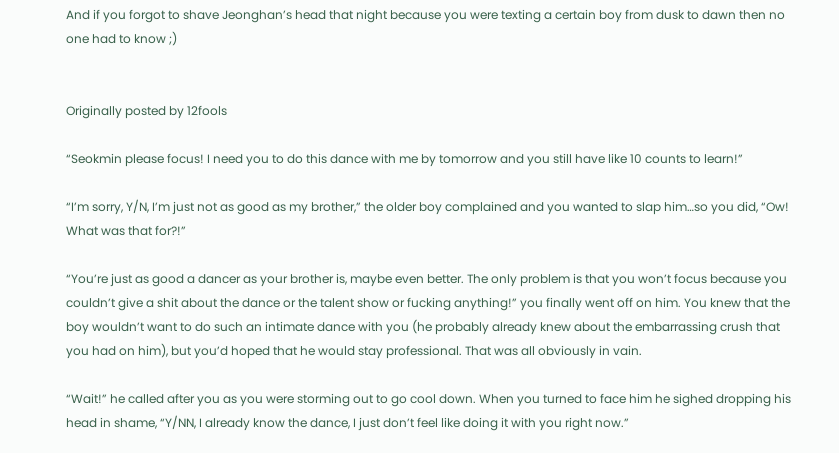And if you forgot to shave Jeonghan’s head that night because you were texting a certain boy from dusk to dawn then no one had to know ;)


Originally posted by 12fools

“Seokmin please focus! I need you to do this dance with me by tomorrow and you still have like 10 counts to learn!”

“I’m sorry, Y/N, I’m just not as good as my brother,” the older boy complained and you wanted to slap him…so you did, “Ow! What was that for?!”

“You’re just as good a dancer as your brother is, maybe even better. The only problem is that you won’t focus because you couldn’t give a shit about the dance or the talent show or fucking anything!” you finally went off on him. You knew that the boy wouldn’t want to do such an intimate dance with you (he probably already knew about the embarrassing crush that you had on him), but you’d hoped that he would stay professional. That was all obviously in vain.

“Wait!” he called after you as you were storming out to go cool down. When you turned to face him he sighed dropping his head in shame, “Y/NN, I already know the dance, I just don’t feel like doing it with you right now.”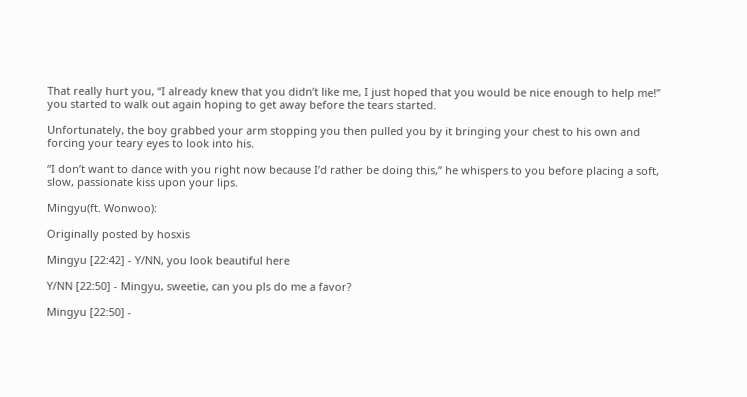That really hurt you, “I already knew that you didn’t like me, I just hoped that you would be nice enough to help me!” you started to walk out again hoping to get away before the tears started.

Unfortunately, the boy grabbed your arm stopping you then pulled you by it bringing your chest to his own and forcing your teary eyes to look into his.

“I don’t want to dance with you right now because I’d rather be doing this,” he whispers to you before placing a soft, slow, passionate kiss upon your lips.

Mingyu(ft. Wonwoo):

Originally posted by hosxis

Mingyu [22:42] - Y/NN, you look beautiful here

Y/NN [22:50] - Mingyu, sweetie, can you pls do me a favor?

Mingyu [22:50] -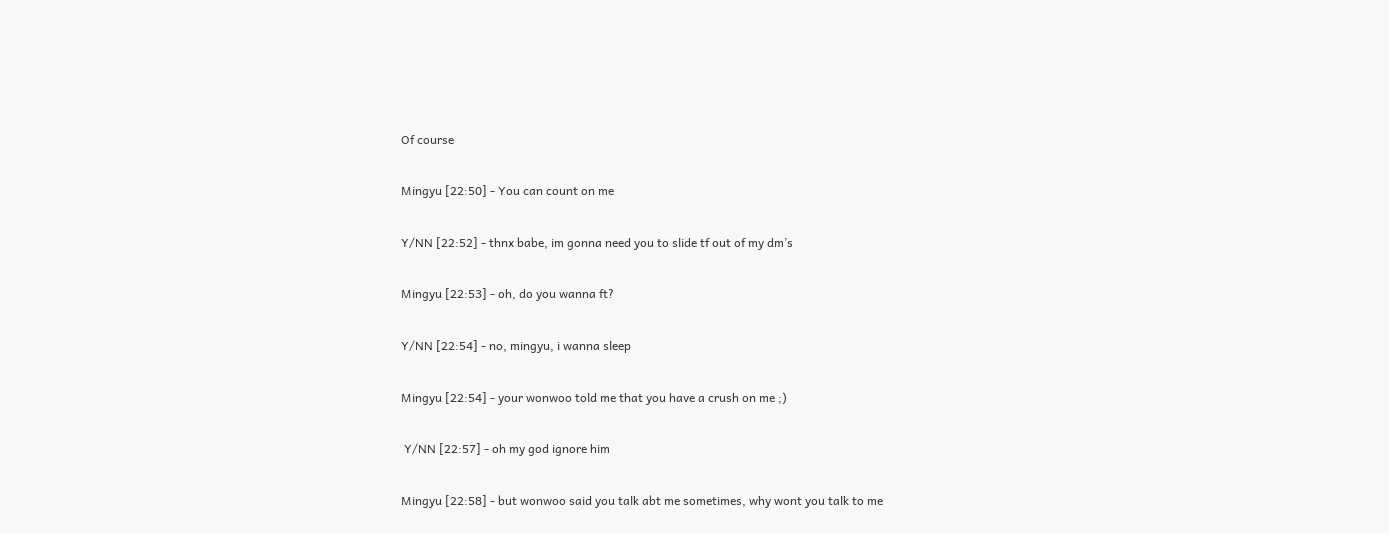Of course

Mingyu [22:50] - You can count on me

Y/NN [22:52] - thnx babe, im gonna need you to slide tf out of my dm’s

Mingyu [22:53] - oh, do you wanna ft?

Y/NN [22:54] - no, mingyu, i wanna sleep

Mingyu [22:54] - your wonwoo told me that you have a crush on me ;)

 Y/NN [22:57] - oh my god ignore him

Mingyu [22:58] - but wonwoo said you talk abt me sometimes, why wont you talk to me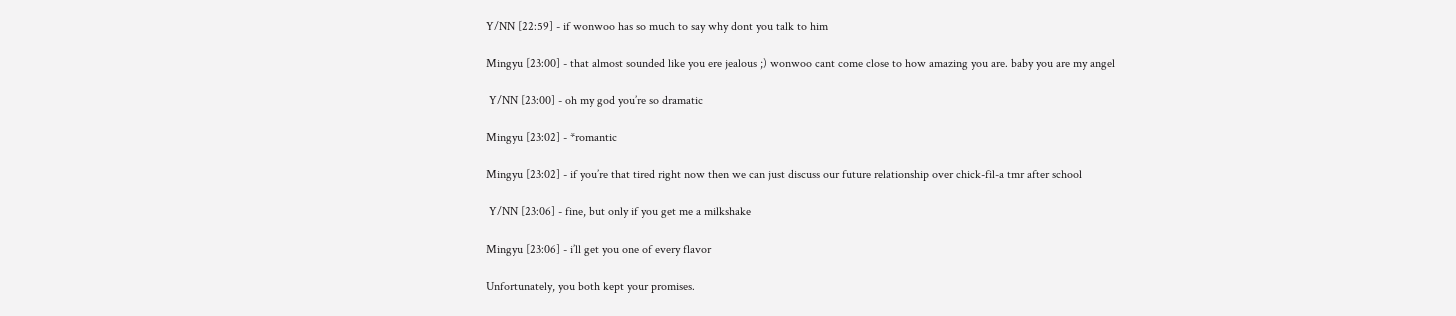Y/NN [22:59] - if wonwoo has so much to say why dont you talk to him

Mingyu [23:00] - that almost sounded like you ere jealous ;) wonwoo cant come close to how amazing you are. baby you are my angel

 Y/NN [23:00] - oh my god you’re so dramatic

Mingyu [23:02] - *romantic

Mingyu [23:02] - if you’re that tired right now then we can just discuss our future relationship over chick-fil-a tmr after school

 Y/NN [23:06] - fine, but only if you get me a milkshake

Mingyu [23:06] - i’ll get you one of every flavor

Unfortunately, you both kept your promises.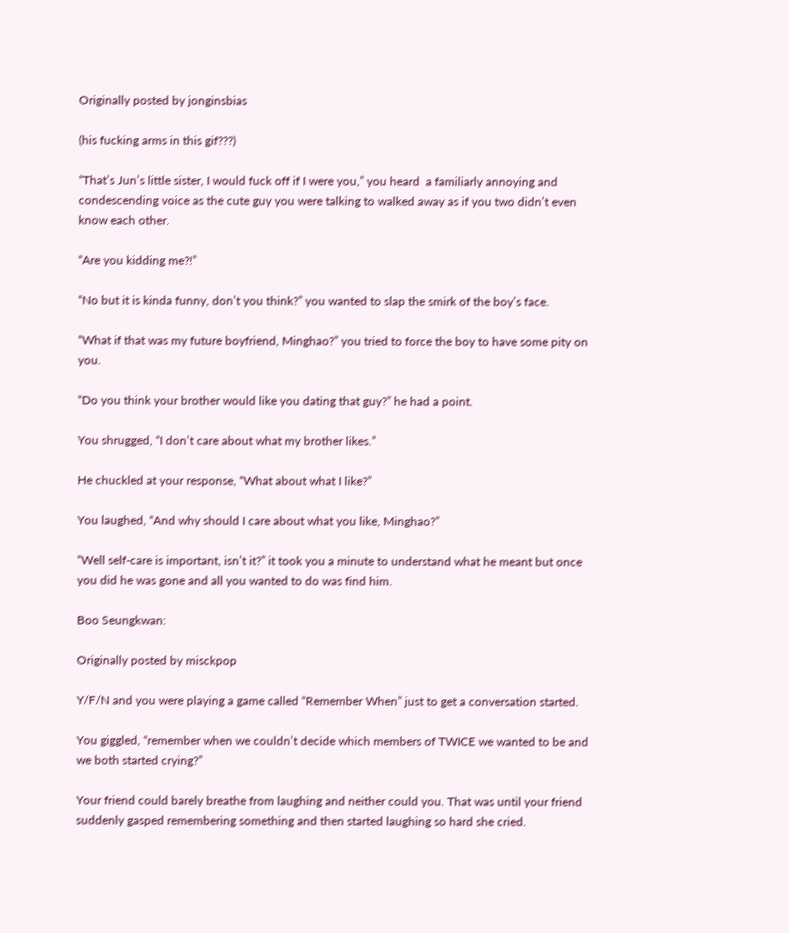Originally posted by jonginsbias

(his fucking arms in this gif???)

“That’s Jun’s little sister, I would fuck off if I were you,” you heard  a familiarly annoying and condescending voice as the cute guy you were talking to walked away as if you two didn’t even know each other.

“Are you kidding me?!”

“No but it is kinda funny, don’t you think?” you wanted to slap the smirk of the boy’s face.

“What if that was my future boyfriend, Minghao?” you tried to force the boy to have some pity on you.

“Do you think your brother would like you dating that guy?” he had a point.

You shrugged, “I don’t care about what my brother likes.”

He chuckled at your response, “What about what I like?”

You laughed, “And why should I care about what you like, Minghao?”

“Well self-care is important, isn’t it?” it took you a minute to understand what he meant but once you did he was gone and all you wanted to do was find him.

Boo Seungkwan:

Originally posted by misckpop

Y/F/N and you were playing a game called “Remember When” just to get a conversation started.

You giggled, “remember when we couldn’t decide which members of TWICE we wanted to be and we both started crying?”

Your friend could barely breathe from laughing and neither could you. That was until your friend suddenly gasped remembering something and then started laughing so hard she cried.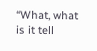“What, what is it tell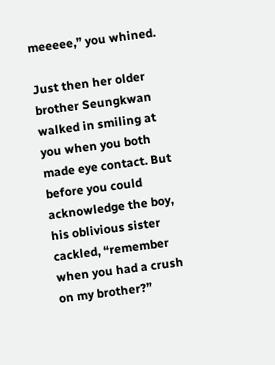meeeee,” you whined.

Just then her older brother Seungkwan walked in smiling at you when you both made eye contact. But before you could acknowledge the boy, his oblivious sister cackled, “remember when you had a crush on my brother?”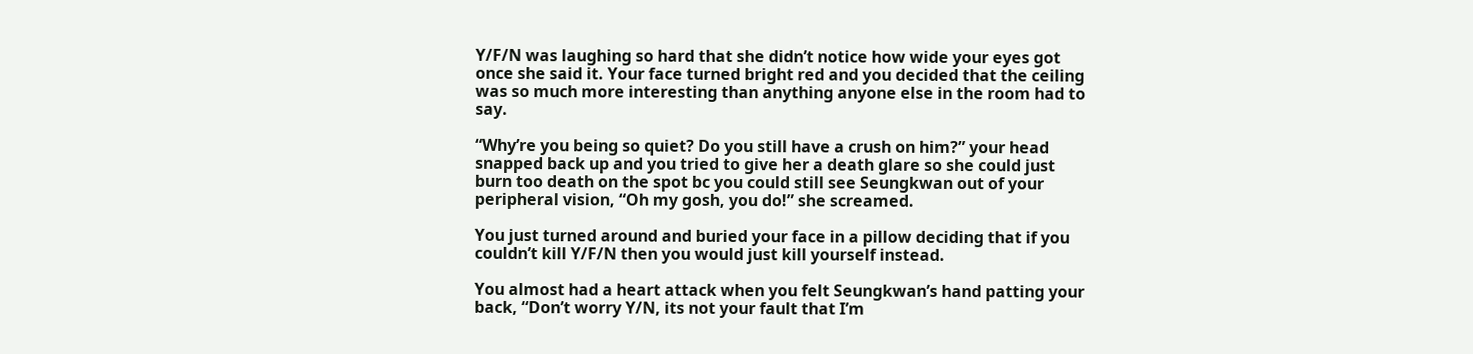Y/F/N was laughing so hard that she didn’t notice how wide your eyes got once she said it. Your face turned bright red and you decided that the ceiling was so much more interesting than anything anyone else in the room had to say.

“Why’re you being so quiet? Do you still have a crush on him?” your head snapped back up and you tried to give her a death glare so she could just burn too death on the spot bc you could still see Seungkwan out of your peripheral vision, “Oh my gosh, you do!” she screamed.

You just turned around and buried your face in a pillow deciding that if you couldn’t kill Y/F/N then you would just kill yourself instead.

You almost had a heart attack when you felt Seungkwan’s hand patting your back, “Don’t worry Y/N, its not your fault that I’m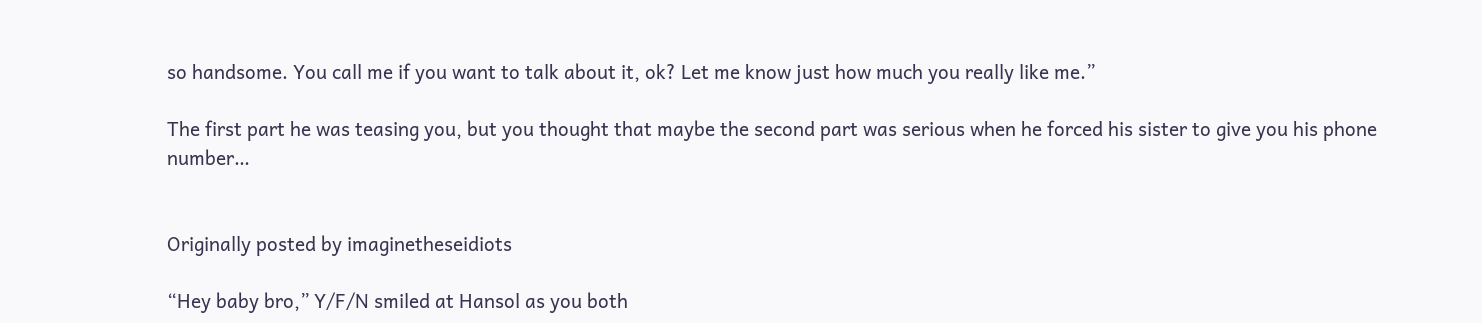so handsome. You call me if you want to talk about it, ok? Let me know just how much you really like me.”

The first part he was teasing you, but you thought that maybe the second part was serious when he forced his sister to give you his phone number…


Originally posted by imaginetheseidiots

“Hey baby bro,” Y/F/N smiled at Hansol as you both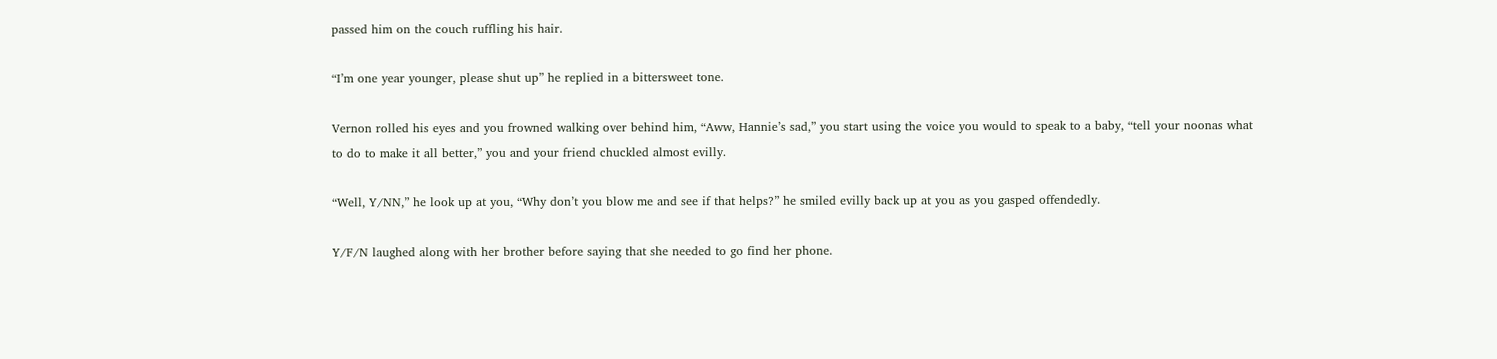passed him on the couch ruffling his hair.

“I’m one year younger, please shut up” he replied in a bittersweet tone.

Vernon rolled his eyes and you frowned walking over behind him, “Aww, Hannie’s sad,” you start using the voice you would to speak to a baby, “tell your noonas what to do to make it all better,” you and your friend chuckled almost evilly.

“Well, Y/NN,” he look up at you, “Why don’t you blow me and see if that helps?” he smiled evilly back up at you as you gasped offendedly.

Y/F/N laughed along with her brother before saying that she needed to go find her phone.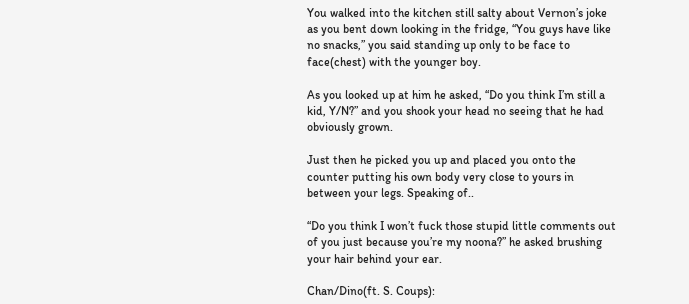You walked into the kitchen still salty about Vernon’s joke as you bent down looking in the fridge, “You guys have like no snacks,” you said standing up only to be face to face(chest) with the younger boy.

As you looked up at him he asked, “Do you think I’m still a kid, Y/N?” and you shook your head no seeing that he had obviously grown.

Just then he picked you up and placed you onto the counter putting his own body very close to yours in between your legs. Speaking of..

“Do you think I won’t fuck those stupid little comments out of you just because you’re my noona?” he asked brushing your hair behind your ear.

Chan/Dino(ft. S. Coups):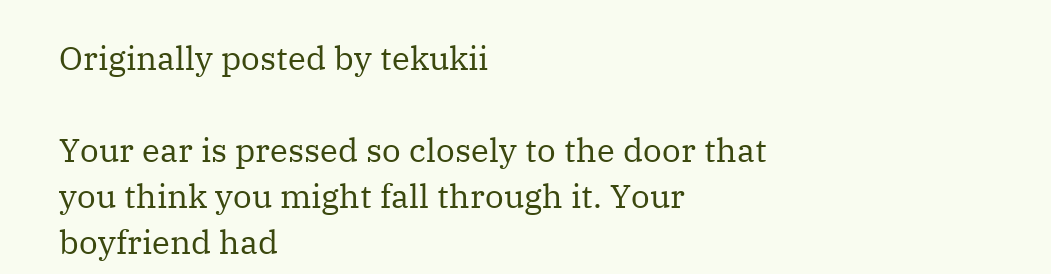Originally posted by tekukii

Your ear is pressed so closely to the door that you think you might fall through it. Your boyfriend had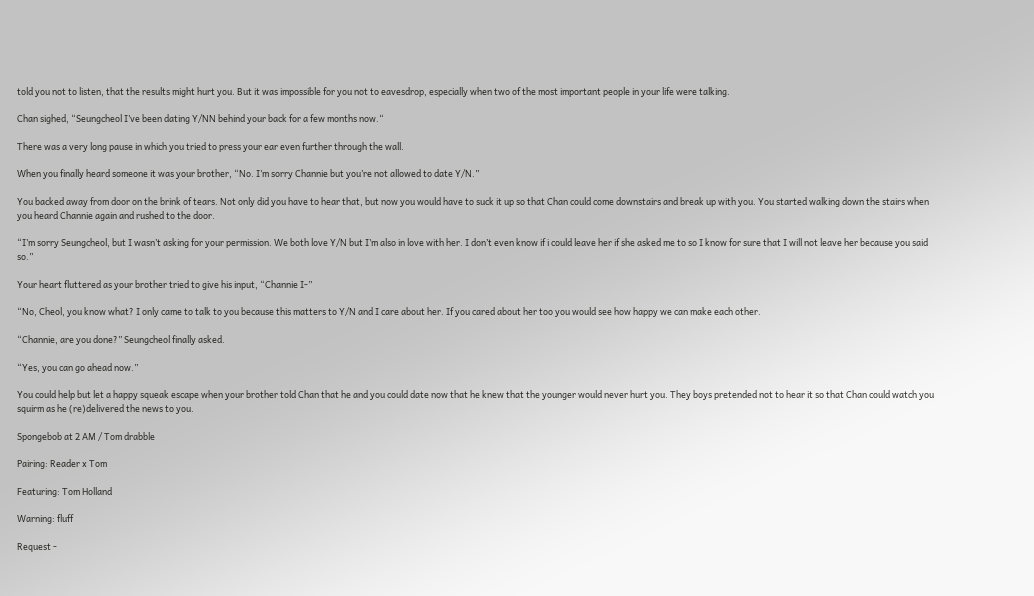told you not to listen, that the results might hurt you. But it was impossible for you not to eavesdrop, especially when two of the most important people in your life were talking.

Chan sighed, “Seungcheol I’ve been dating Y/NN behind your back for a few months now.“

There was a very long pause in which you tried to press your ear even further through the wall.

When you finally heard someone it was your brother, “No. I’m sorry Channie but you’re not allowed to date Y/N.”

You backed away from door on the brink of tears. Not only did you have to hear that, but now you would have to suck it up so that Chan could come downstairs and break up with you. You started walking down the stairs when you heard Channie again and rushed to the door.

“I’m sorry Seungcheol, but I wasn’t asking for your permission. We both love Y/N but I’m also in love with her. I don’t even know if i could leave her if she asked me to so I know for sure that I will not leave her because you said so.”

Your heart fluttered as your brother tried to give his input, “Channie I-”

“No, Cheol, you know what? I only came to talk to you because this matters to Y/N and I care about her. If you cared about her too you would see how happy we can make each other.

“Channie, are you done?” Seungcheol finally asked.

“Yes, you can go ahead now.”

You could help but let a happy squeak escape when your brother told Chan that he and you could date now that he knew that the younger would never hurt you. They boys pretended not to hear it so that Chan could watch you squirm as he (re)delivered the news to you.

Spongebob at 2 AM / Tom drabble

Pairing: Reader x Tom

Featuring: Tom Holland

Warning: fluff

Request -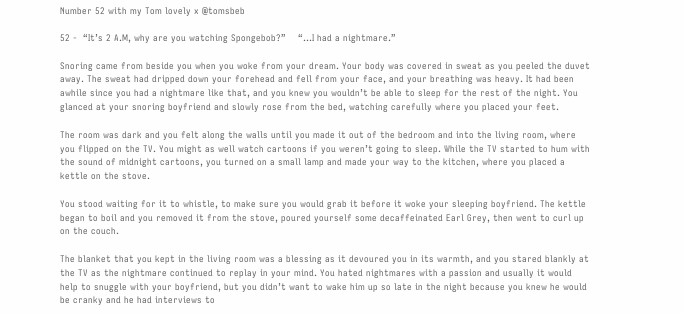Number 52 with my Tom lovely x @tomsbeb

52 -  “It’s 2 A.M, why are you watching Spongebob?”    “…I had a nightmare.”

Snoring came from beside you when you woke from your dream. Your body was covered in sweat as you peeled the duvet away. The sweat had dripped down your forehead and fell from your face, and your breathing was heavy. It had been awhile since you had a nightmare like that, and you knew you wouldn’t be able to sleep for the rest of the night. You glanced at your snoring boyfriend and slowly rose from the bed, watching carefully where you placed your feet.

The room was dark and you felt along the walls until you made it out of the bedroom and into the living room, where you flipped on the TV. You might as well watch cartoons if you weren’t going to sleep. While the TV started to hum with the sound of midnight cartoons, you turned on a small lamp and made your way to the kitchen, where you placed a kettle on the stove.

You stood waiting for it to whistle, to make sure you would grab it before it woke your sleeping boyfriend. The kettle began to boil and you removed it from the stove, poured yourself some decaffeinated Earl Grey, then went to curl up on the couch.

The blanket that you kept in the living room was a blessing as it devoured you in its warmth, and you stared blankly at the TV as the nightmare continued to replay in your mind. You hated nightmares with a passion and usually it would help to snuggle with your boyfriend, but you didn’t want to wake him up so late in the night because you knew he would be cranky and he had interviews to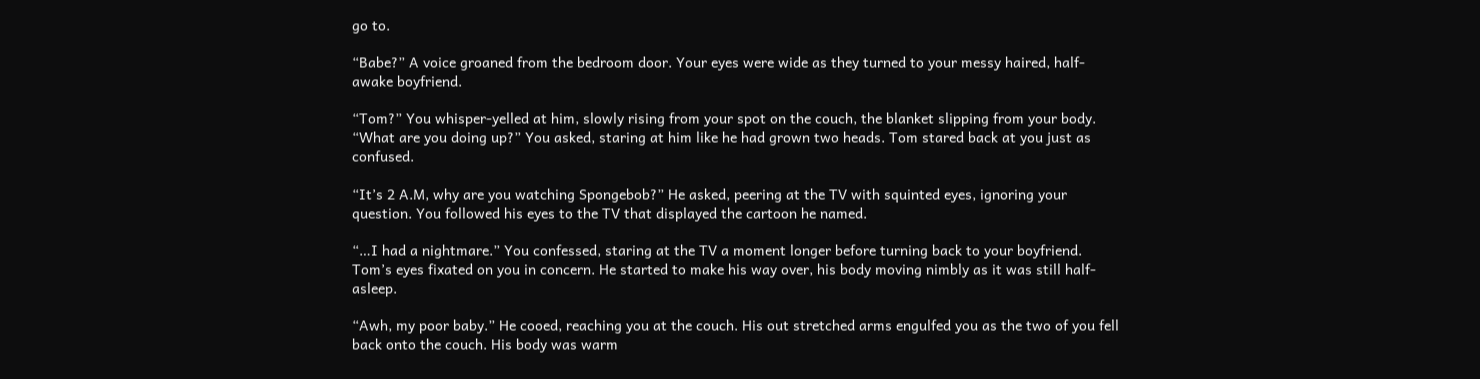go to.

“Babe?” A voice groaned from the bedroom door. Your eyes were wide as they turned to your messy haired, half-awake boyfriend.

“Tom?” You whisper-yelled at him, slowly rising from your spot on the couch, the blanket slipping from your body. “What are you doing up?” You asked, staring at him like he had grown two heads. Tom stared back at you just as confused.

“It’s 2 A.M, why are you watching Spongebob?” He asked, peering at the TV with squinted eyes, ignoring your question. You followed his eyes to the TV that displayed the cartoon he named.

“…I had a nightmare.” You confessed, staring at the TV a moment longer before turning back to your boyfriend. Tom’s eyes fixated on you in concern. He started to make his way over, his body moving nimbly as it was still half-asleep.

“Awh, my poor baby.” He cooed, reaching you at the couch. His out stretched arms engulfed you as the two of you fell back onto the couch. His body was warm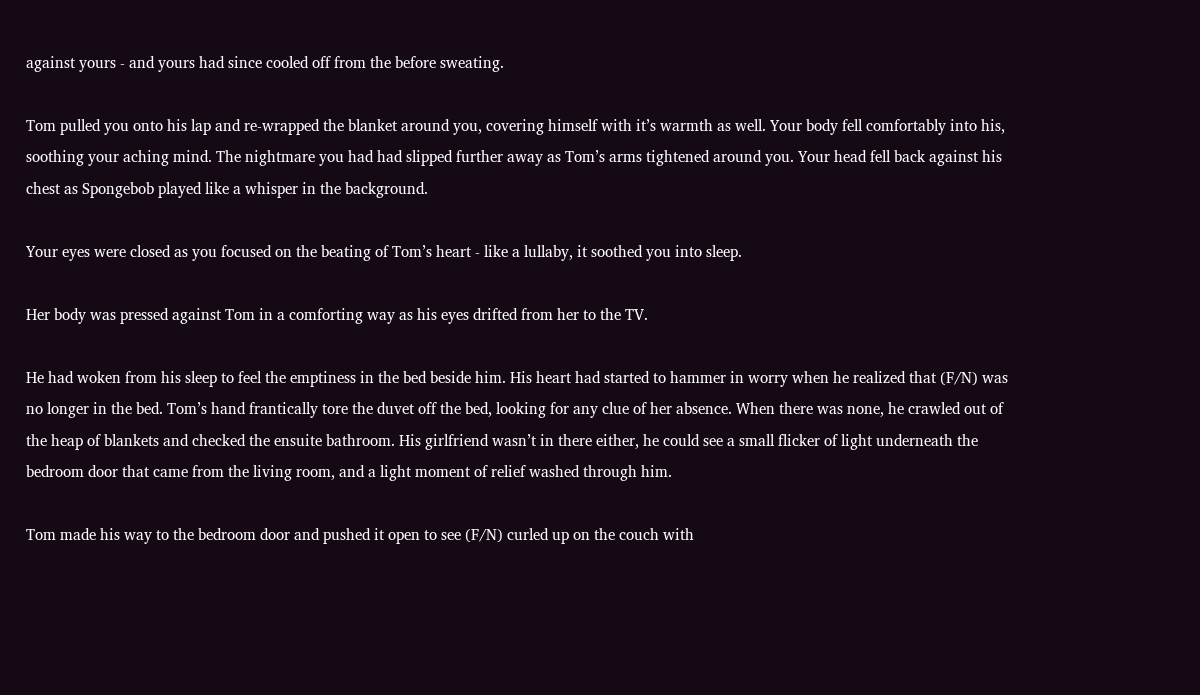against yours - and yours had since cooled off from the before sweating.

Tom pulled you onto his lap and re-wrapped the blanket around you, covering himself with it’s warmth as well. Your body fell comfortably into his, soothing your aching mind. The nightmare you had had slipped further away as Tom’s arms tightened around you. Your head fell back against his chest as Spongebob played like a whisper in the background.

Your eyes were closed as you focused on the beating of Tom’s heart - like a lullaby, it soothed you into sleep.

Her body was pressed against Tom in a comforting way as his eyes drifted from her to the TV.

He had woken from his sleep to feel the emptiness in the bed beside him. His heart had started to hammer in worry when he realized that (F/N) was no longer in the bed. Tom’s hand frantically tore the duvet off the bed, looking for any clue of her absence. When there was none, he crawled out of the heap of blankets and checked the ensuite bathroom. His girlfriend wasn’t in there either, he could see a small flicker of light underneath the bedroom door that came from the living room, and a light moment of relief washed through him.

Tom made his way to the bedroom door and pushed it open to see (F/N) curled up on the couch with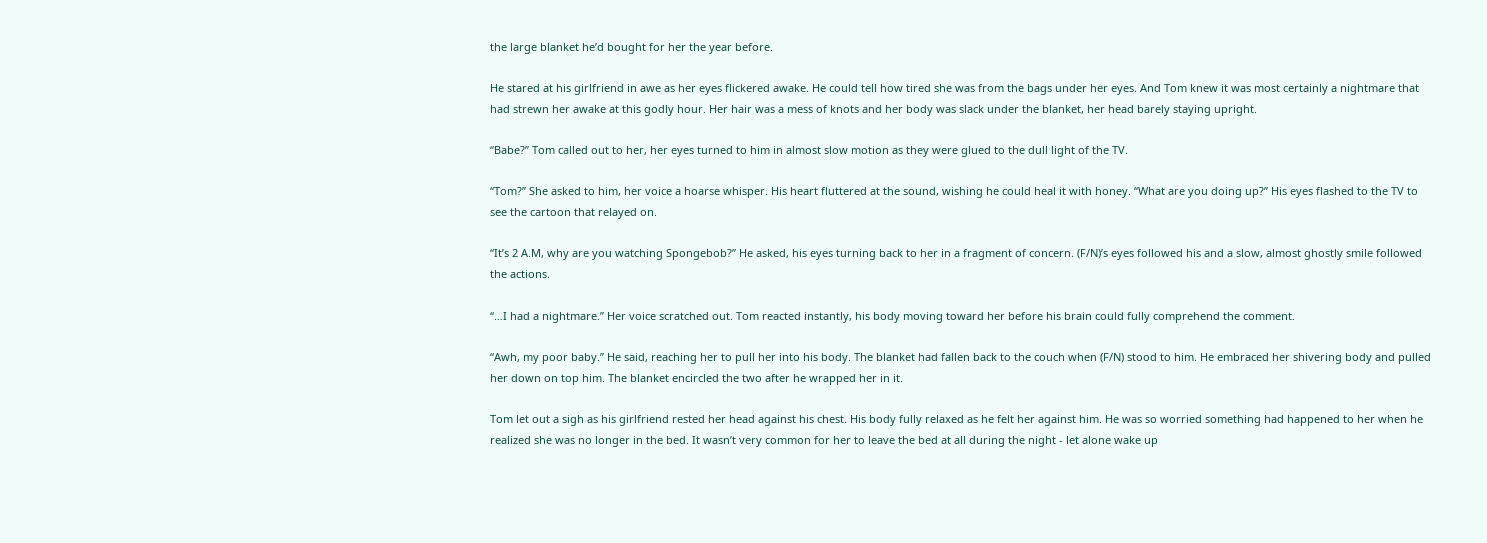the large blanket he’d bought for her the year before.

He stared at his girlfriend in awe as her eyes flickered awake. He could tell how tired she was from the bags under her eyes. And Tom knew it was most certainly a nightmare that had strewn her awake at this godly hour. Her hair was a mess of knots and her body was slack under the blanket, her head barely staying upright.

“Babe?” Tom called out to her, her eyes turned to him in almost slow motion as they were glued to the dull light of the TV.

“Tom?” She asked to him, her voice a hoarse whisper. His heart fluttered at the sound, wishing he could heal it with honey. “What are you doing up?” His eyes flashed to the TV to see the cartoon that relayed on.

“It’s 2 A.M, why are you watching Spongebob?” He asked, his eyes turning back to her in a fragment of concern. (F/N)’s eyes followed his and a slow, almost ghostly smile followed the actions.

“…I had a nightmare.” Her voice scratched out. Tom reacted instantly, his body moving toward her before his brain could fully comprehend the comment.

“Awh, my poor baby.” He said, reaching her to pull her into his body. The blanket had fallen back to the couch when (F/N) stood to him. He embraced her shivering body and pulled her down on top him. The blanket encircled the two after he wrapped her in it.

Tom let out a sigh as his girlfriend rested her head against his chest. His body fully relaxed as he felt her against him. He was so worried something had happened to her when he realized she was no longer in the bed. It wasn’t very common for her to leave the bed at all during the night - let alone wake up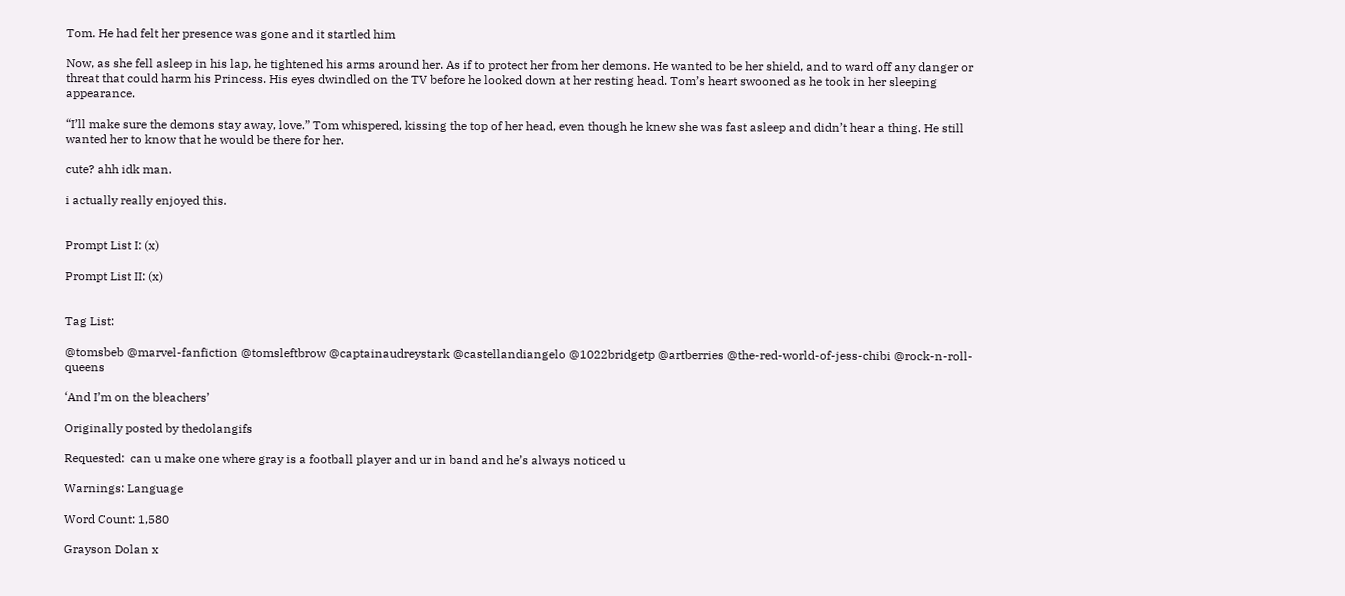Tom. He had felt her presence was gone and it startled him

Now, as she fell asleep in his lap, he tightened his arms around her. As if to protect her from her demons. He wanted to be her shield, and to ward off any danger or threat that could harm his Princess. His eyes dwindled on the TV before he looked down at her resting head. Tom’s heart swooned as he took in her sleeping appearance.

“I’ll make sure the demons stay away, love.” Tom whispered, kissing the top of her head, even though he knew she was fast asleep and didn’t hear a thing. He still wanted her to know that he would be there for her.

cute? ahh idk man.

i actually really enjoyed this.


Prompt List I: (x)

Prompt List II: (x)


Tag List:

@tomsbeb @marvel-fanfiction @tomsleftbrow @captainaudreystark @castellandiangelo @1022bridgetp @artberries @the-red-world-of-jess-chibi @rock-n-roll-queens

‘And I’m on the bleachers’

Originally posted by thedolangifs

Requested:  can u make one where gray is a football player and ur in band and he’s always noticed u

Warnings: Language

Word Count: 1,580

Grayson Dolan x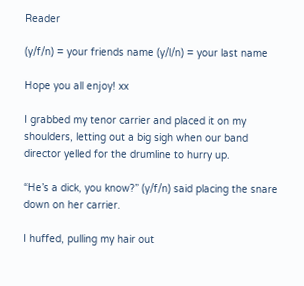Reader

(y/f/n) = your friends name (y/l/n) = your last name

Hope you all enjoy! xx

I grabbed my tenor carrier and placed it on my shoulders, letting out a big sigh when our band director yelled for the drumline to hurry up.

“He’s a dick, you know?” (y/f/n) said placing the snare down on her carrier.

I huffed, pulling my hair out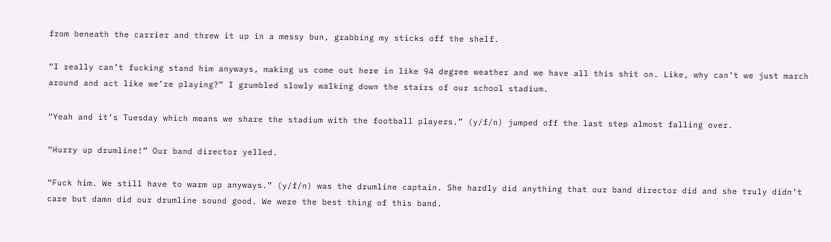from beneath the carrier and threw it up in a messy bun, grabbing my sticks off the shelf.

“I really can’t fucking stand him anyways, making us come out here in like 94 degree weather and we have all this shit on. Like, why can’t we just march around and act like we’re playing?” I grumbled slowly walking down the stairs of our school stadium.

“Yeah and it’s Tuesday which means we share the stadium with the football players.” (y/f/n) jumped off the last step almost falling over.

“Hurry up drumline!” Our band director yelled.

“Fuck him. We still have to warm up anyways.” (y/f/n) was the drumline captain. She hardly did anything that our band director did and she truly didn’t care but damn did our drumline sound good. We were the best thing of this band.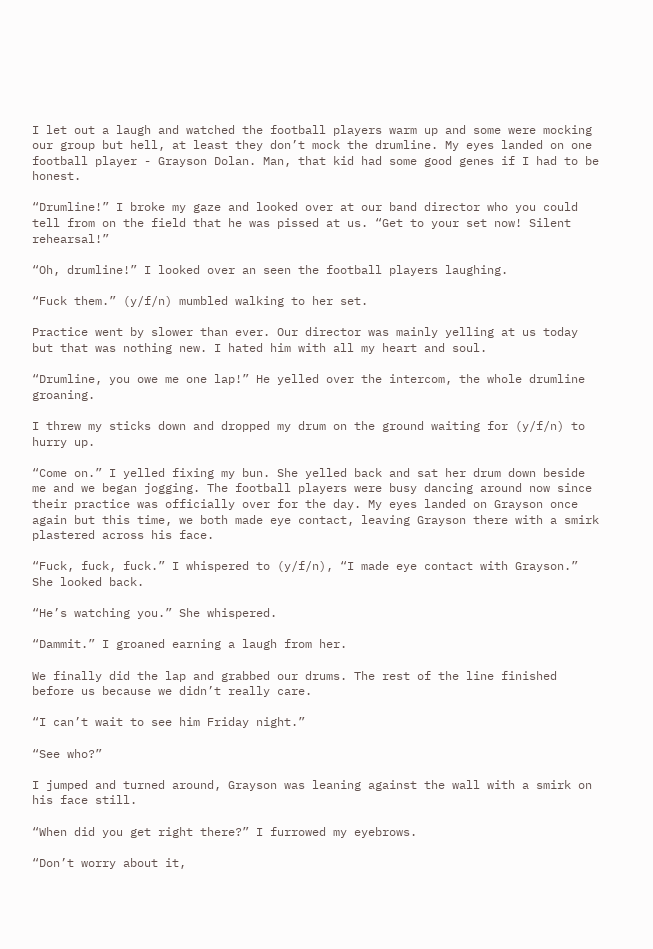I let out a laugh and watched the football players warm up and some were mocking our group but hell, at least they don’t mock the drumline. My eyes landed on one football player - Grayson Dolan. Man, that kid had some good genes if I had to be honest.

“Drumline!” I broke my gaze and looked over at our band director who you could tell from on the field that he was pissed at us. “Get to your set now! Silent rehearsal!”

“Oh, drumline!” I looked over an seen the football players laughing.

“Fuck them.” (y/f/n) mumbled walking to her set.

Practice went by slower than ever. Our director was mainly yelling at us today but that was nothing new. I hated him with all my heart and soul.

“Drumline, you owe me one lap!” He yelled over the intercom, the whole drumline groaning.

I threw my sticks down and dropped my drum on the ground waiting for (y/f/n) to hurry up.

“Come on.” I yelled fixing my bun. She yelled back and sat her drum down beside me and we began jogging. The football players were busy dancing around now since their practice was officially over for the day. My eyes landed on Grayson once again but this time, we both made eye contact, leaving Grayson there with a smirk plastered across his face.

“Fuck, fuck, fuck.” I whispered to (y/f/n), “I made eye contact with Grayson.” She looked back.

“He’s watching you.” She whispered.

“Dammit.” I groaned earning a laugh from her.

We finally did the lap and grabbed our drums. The rest of the line finished before us because we didn’t really care.

“I can’t wait to see him Friday night.”

“See who?”

I jumped and turned around, Grayson was leaning against the wall with a smirk on his face still.

“When did you get right there?” I furrowed my eyebrows.

“Don’t worry about it,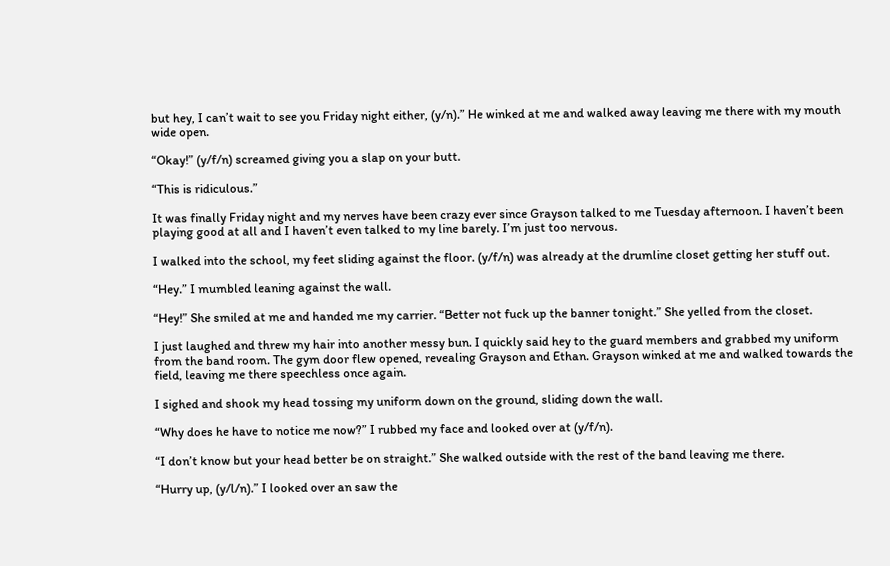but hey, I can’t wait to see you Friday night either, (y/n).” He winked at me and walked away leaving me there with my mouth wide open.

“Okay!” (y/f/n) screamed giving you a slap on your butt.

“This is ridiculous.”

It was finally Friday night and my nerves have been crazy ever since Grayson talked to me Tuesday afternoon. I haven’t been playing good at all and I haven’t even talked to my line barely. I’m just too nervous.

I walked into the school, my feet sliding against the floor. (y/f/n) was already at the drumline closet getting her stuff out.

“Hey.” I mumbled leaning against the wall.

“Hey!” She smiled at me and handed me my carrier. “Better not fuck up the banner tonight.” She yelled from the closet.

I just laughed and threw my hair into another messy bun. I quickly said hey to the guard members and grabbed my uniform from the band room. The gym door flew opened, revealing Grayson and Ethan. Grayson winked at me and walked towards the field, leaving me there speechless once again.

I sighed and shook my head tossing my uniform down on the ground, sliding down the wall.

“Why does he have to notice me now?” I rubbed my face and looked over at (y/f/n).

“I don’t know but your head better be on straight.” She walked outside with the rest of the band leaving me there.

“Hurry up, (y/l/n).” I looked over an saw the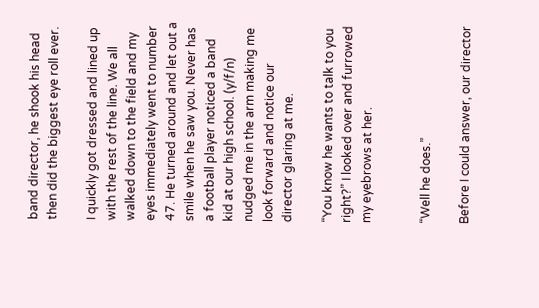band director, he shook his head then did the biggest eye roll ever.

I quickly got dressed and lined up with the rest of the line. We all walked down to the field and my eyes immediately went to number 47. He turned around and let out a smile when he saw you. Never has a football player noticed a band kid at our high school. (y/f/n) nudged me in the arm making me look forward and notice our director glaring at me.

“You know he wants to talk to you right?” I looked over and furrowed my eyebrows at her.


“Well he does.”

Before I could answer, our director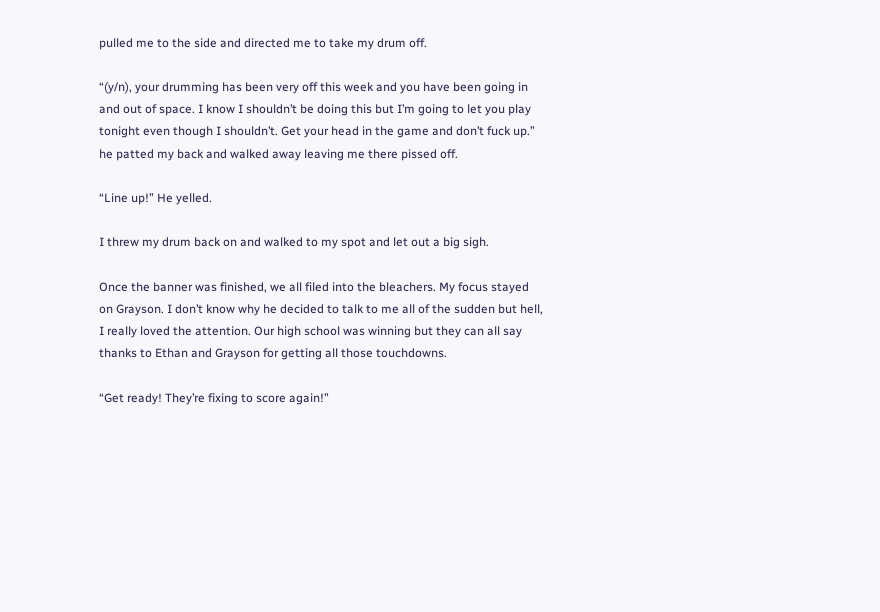pulled me to the side and directed me to take my drum off.

“(y/n), your drumming has been very off this week and you have been going in and out of space. I know I shouldn’t be doing this but I’m going to let you play tonight even though I shouldn’t. Get your head in the game and don’t fuck up.” he patted my back and walked away leaving me there pissed off.

“Line up!” He yelled.

I threw my drum back on and walked to my spot and let out a big sigh.

Once the banner was finished, we all filed into the bleachers. My focus stayed on Grayson. I don’t know why he decided to talk to me all of the sudden but hell, I really loved the attention. Our high school was winning but they can all say thanks to Ethan and Grayson for getting all those touchdowns.

“Get ready! They’re fixing to score again!”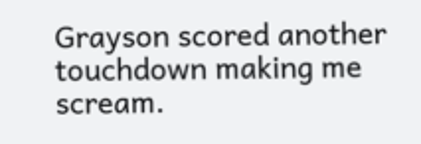Grayson scored another touchdown making me scream.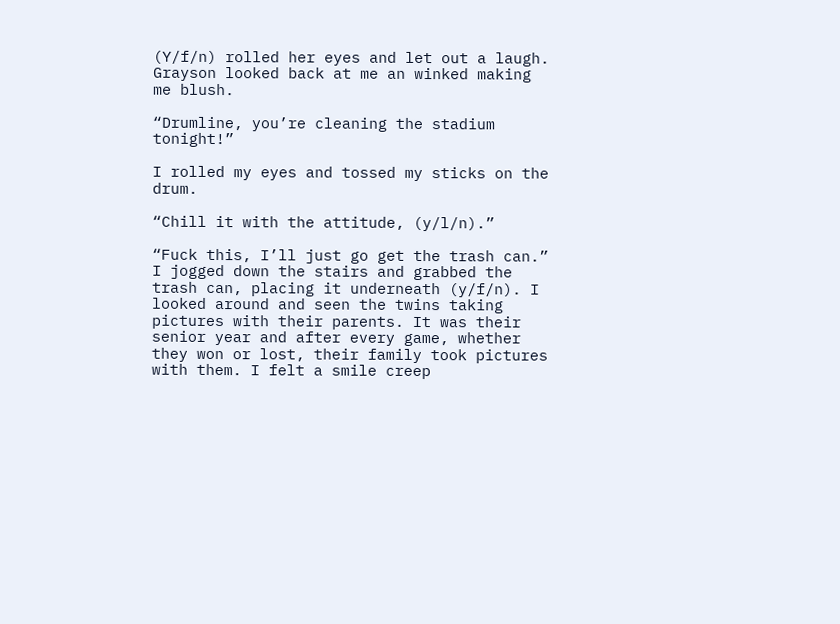(Y/f/n) rolled her eyes and let out a laugh. Grayson looked back at me an winked making me blush.

“Drumline, you’re cleaning the stadium tonight!”

I rolled my eyes and tossed my sticks on the drum.

“Chill it with the attitude, (y/l/n).”

“Fuck this, I’ll just go get the trash can.” I jogged down the stairs and grabbed the trash can, placing it underneath (y/f/n). I looked around and seen the twins taking pictures with their parents. It was their senior year and after every game, whether they won or lost, their family took pictures with them. I felt a smile creep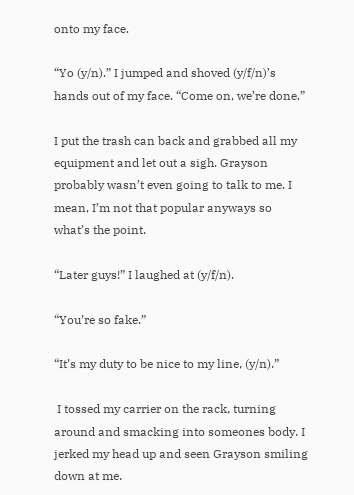onto my face.

“Yo (y/n).” I jumped and shoved (y/f/n)’s hands out of my face. “Come on, we’re done.”

I put the trash can back and grabbed all my equipment and let out a sigh. Grayson probably wasn’t even going to talk to me. I mean, I’m not that popular anyways so what’s the point.

“Later guys!” I laughed at (y/f/n).

“You’re so fake.”

“It’s my duty to be nice to my line, (y/n).”

 I tossed my carrier on the rack, turning around and smacking into someones body. I jerked my head up and seen Grayson smiling down at me.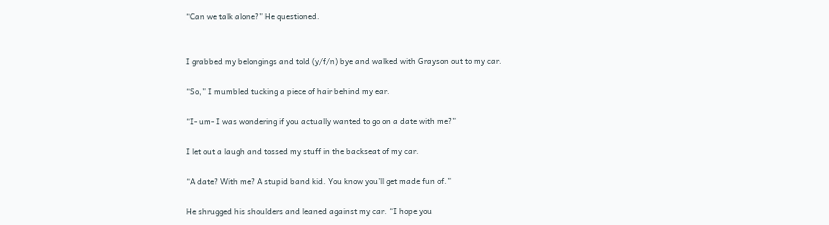“Can we talk alone?” He questioned.


I grabbed my belongings and told (y/f/n) bye and walked with Grayson out to my car.

“So,” I mumbled tucking a piece of hair behind my ear.

“I- um- I was wondering if you actually wanted to go on a date with me?”

I let out a laugh and tossed my stuff in the backseat of my car.

“A date? With me? A stupid band kid. You know you’ll get made fun of.”

He shrugged his shoulders and leaned against my car. “I hope you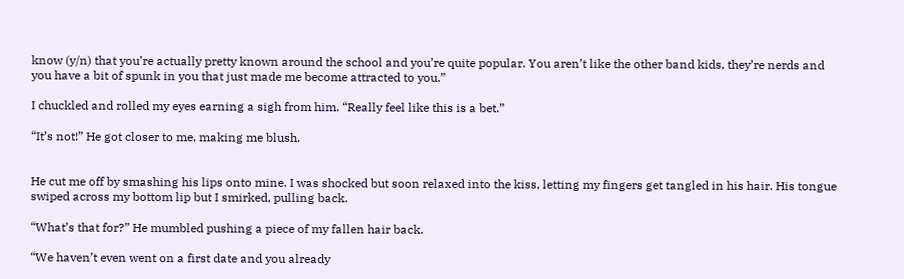know (y/n) that you’re actually pretty known around the school and you’re quite popular. You aren’t like the other band kids, they’re nerds and you have a bit of spunk in you that just made me become attracted to you.”

I chuckled and rolled my eyes earning a sigh from him. “Really feel like this is a bet.”

“It’s not!” He got closer to me, making me blush.


He cut me off by smashing his lips onto mine. I was shocked but soon relaxed into the kiss, letting my fingers get tangled in his hair. His tongue swiped across my bottom lip but I smirked, pulling back.

“What’s that for?” He mumbled pushing a piece of my fallen hair back.

“We haven’t even went on a first date and you already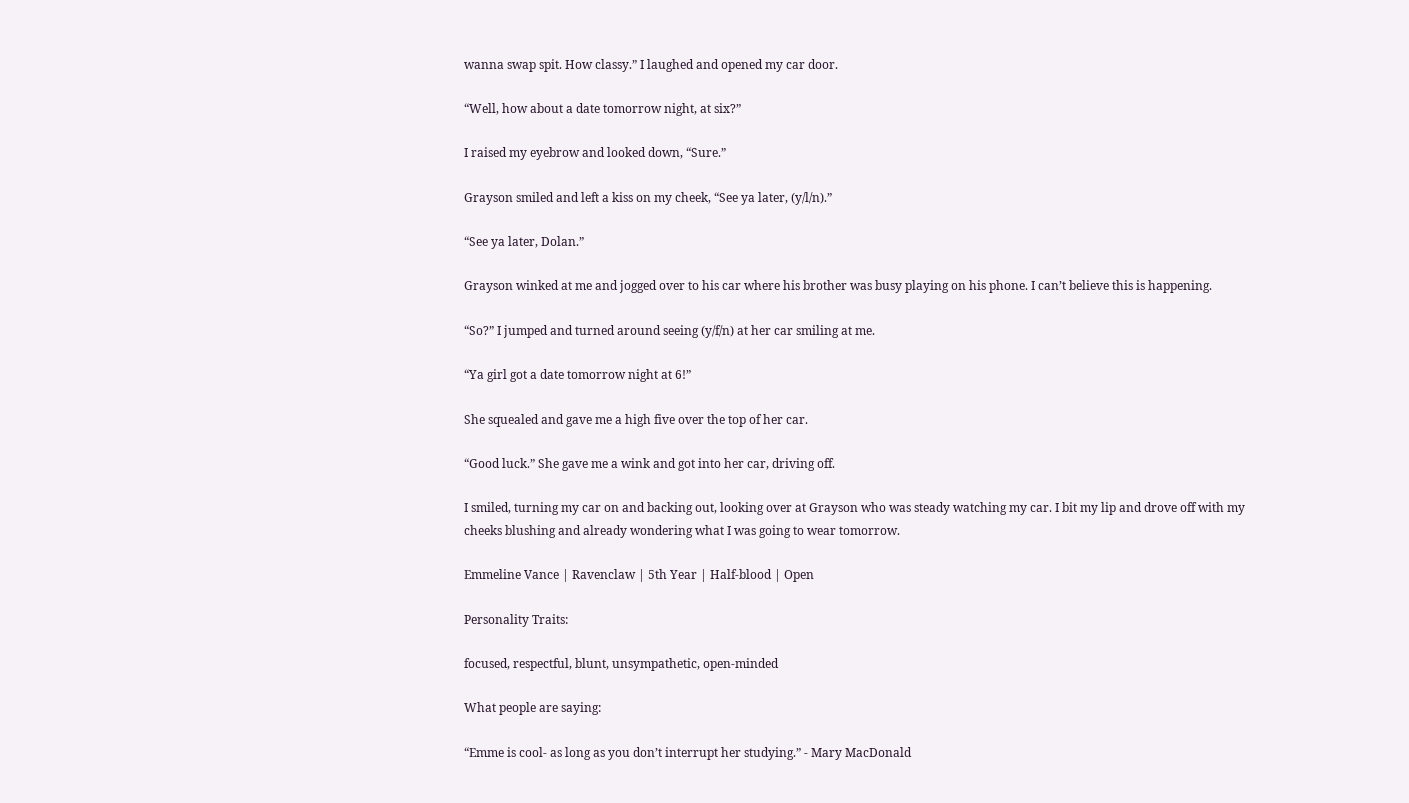wanna swap spit. How classy.” I laughed and opened my car door.

“Well, how about a date tomorrow night, at six?”

I raised my eyebrow and looked down, “Sure.”

Grayson smiled and left a kiss on my cheek, “See ya later, (y/l/n).”

“See ya later, Dolan.”

Grayson winked at me and jogged over to his car where his brother was busy playing on his phone. I can’t believe this is happening.

“So?” I jumped and turned around seeing (y/f/n) at her car smiling at me.

“Ya girl got a date tomorrow night at 6!”

She squealed and gave me a high five over the top of her car.

“Good luck.” She gave me a wink and got into her car, driving off.

I smiled, turning my car on and backing out, looking over at Grayson who was steady watching my car. I bit my lip and drove off with my cheeks blushing and already wondering what I was going to wear tomorrow.

Emmeline Vance | Ravenclaw | 5th Year | Half-blood | Open

Personality Traits:

focused, respectful, blunt, unsympathetic, open-minded

What people are saying:

“Emme is cool- as long as you don’t interrupt her studying.” - Mary MacDonald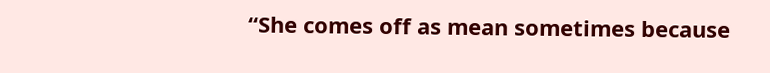“She comes off as mean sometimes because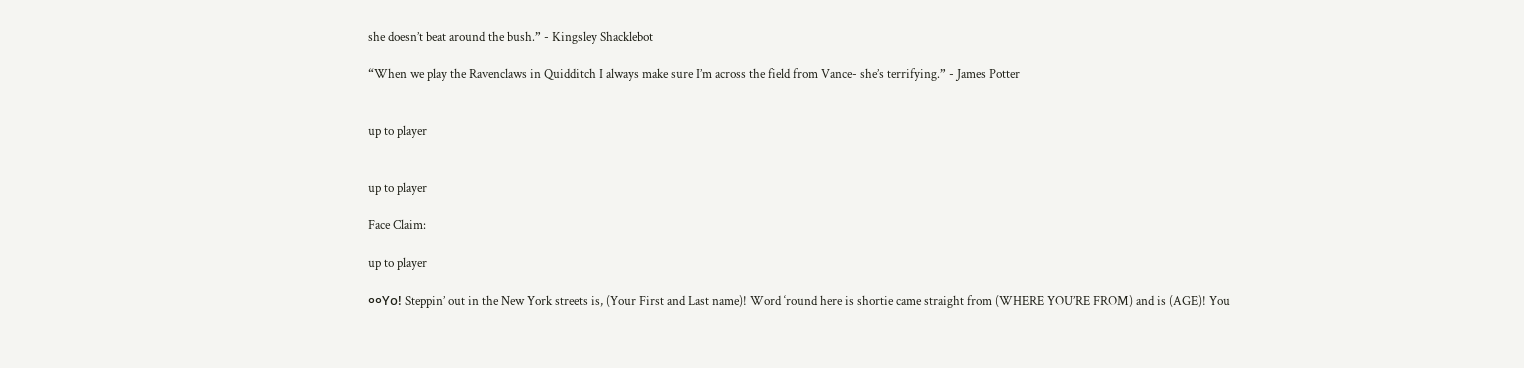she doesn’t beat around the bush.” - Kingsley Shacklebot

“When we play the Ravenclaws in Quidditch I always make sure I’m across the field from Vance- she’s terrifying.” - James Potter


up to player


up to player

Face Claim:

up to player

००Yo! Steppin’ out in the New York streets is, (Your First and Last name)! Word ‘round here is shortie came straight from (WHERE YOU’RE FROM) and is (AGE)! You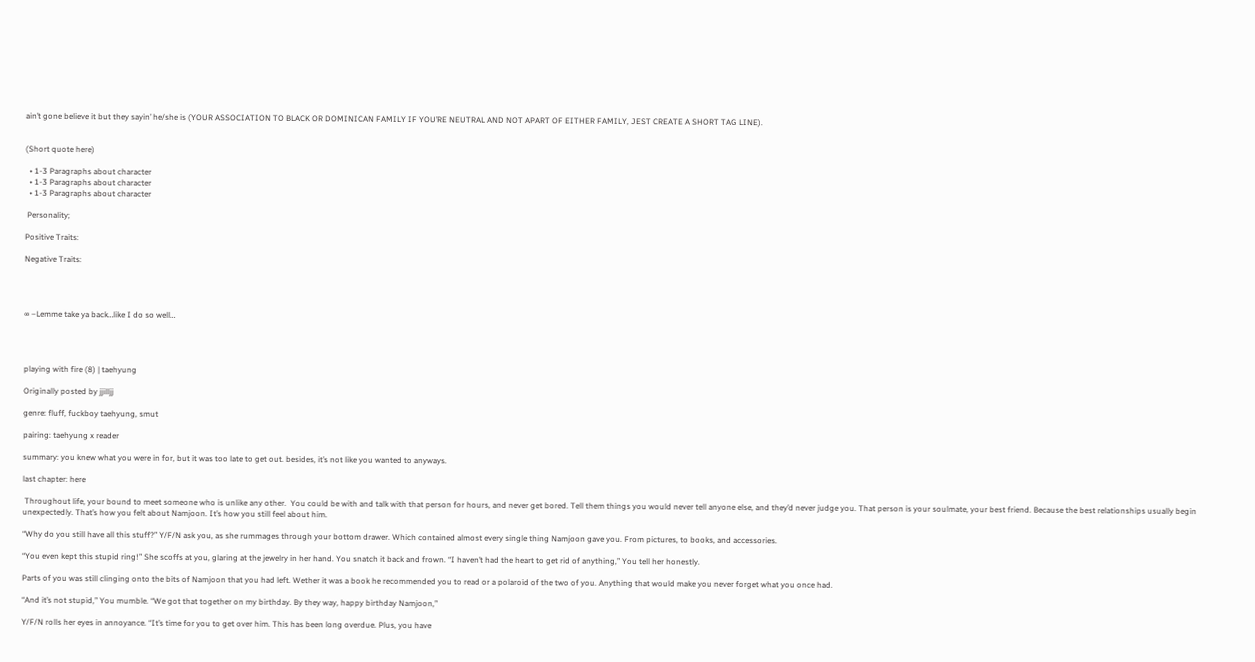ain’t gone believe it but they sayin’ he/she is (YOUR ASSOCIATION TO BLACK OR DOMINICAN FAMILY IF YOU’RE NEUTRAL AND NOT APART OF EITHER FAMILY, JEST CREATE A SHORT TAG LINE).


(Short quote here)

  • 1-3 Paragraphs about character
  • 1-3 Paragraphs about character
  • 1-3 Paragraphs about character

 Personality;

Positive Traits:

Negative Traits:




∞ –Lemme take ya back…like I do so well…




playing with fire (8) | taehyung

Originally posted by jjilljj

genre: fluff, fuckboy taehyung, smut

pairing: taehyung x reader

summary: you knew what you were in for, but it was too late to get out. besides, it’s not like you wanted to anyways.

last chapter: here

 Throughout life, your bound to meet someone who is unlike any other.  You could be with and talk with that person for hours, and never get bored. Tell them things you would never tell anyone else, and they’d never judge you. That person is your soulmate, your best friend. Because the best relationships usually begin unexpectedly. That’s how you felt about Namjoon. It’s how you still feel about him.

“Why do you still have all this stuff?” Y/F/N ask you, as she rummages through your bottom drawer. Which contained almost every single thing Namjoon gave you. From pictures, to books, and accessories.

“You even kept this stupid ring!” She scoffs at you, glaring at the jewelry in her hand. You snatch it back and frown. “I haven’t had the heart to get rid of anything,” You tell her honestly.

Parts of you was still clinging onto the bits of Namjoon that you had left. Wether it was a book he recommended you to read or a polaroid of the two of you. Anything that would make you never forget what you once had.

“And it’s not stupid,” You mumble. “We got that together on my birthday. By they way, happy birthday Namjoon,”

Y/F/N rolls her eyes in annoyance. “It’s time for you to get over him. This has been long overdue. Plus, you have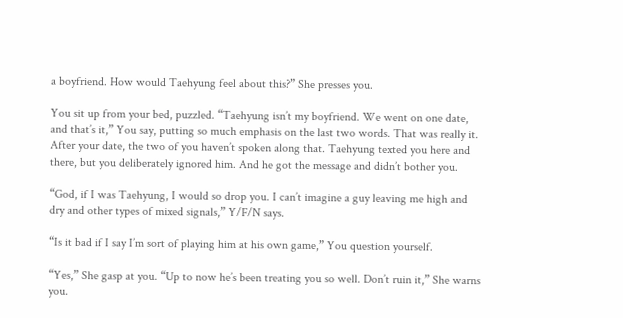a boyfriend. How would Taehyung feel about this?” She presses you.

You sit up from your bed, puzzled. “Taehyung isn’t my boyfriend. We went on one date, and that’s it,” You say, putting so much emphasis on the last two words. That was really it. After your date, the two of you haven’t spoken along that. Taehyung texted you here and there, but you deliberately ignored him. And he got the message and didn’t bother you.

“God, if I was Taehyung, I would so drop you. I can’t imagine a guy leaving me high and dry and other types of mixed signals,” Y/F/N says.

“Is it bad if I say I’m sort of playing him at his own game,” You question yourself.

“Yes,” She gasp at you. “Up to now he’s been treating you so well. Don’t ruin it,” She warns you.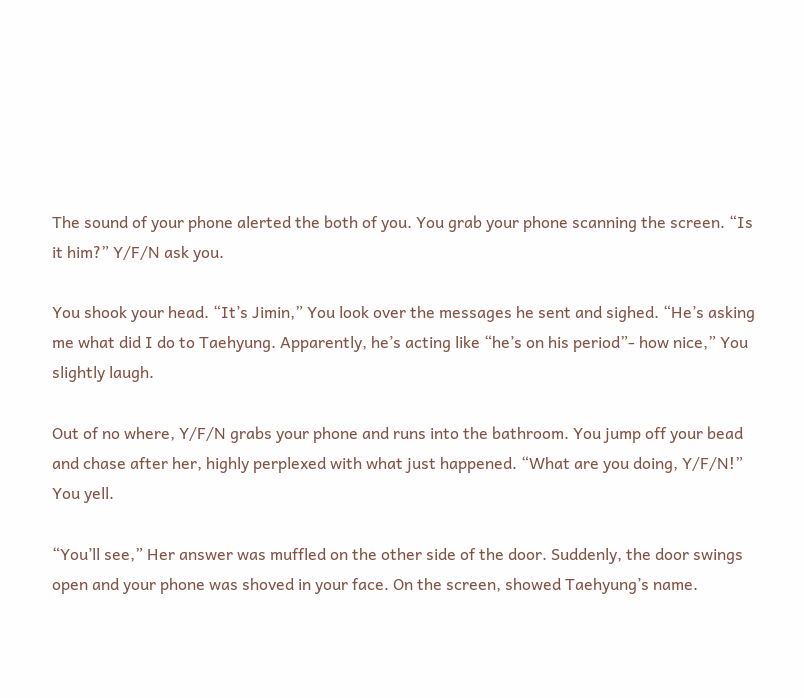The sound of your phone alerted the both of you. You grab your phone scanning the screen. “Is it him?” Y/F/N ask you.

You shook your head. “It’s Jimin,” You look over the messages he sent and sighed. “He’s asking me what did I do to Taehyung. Apparently, he’s acting like “he’s on his period”- how nice,” You slightly laugh.

Out of no where, Y/F/N grabs your phone and runs into the bathroom. You jump off your bead and chase after her, highly perplexed with what just happened. “What are you doing, Y/F/N!” You yell.

“You’ll see,” Her answer was muffled on the other side of the door. Suddenly, the door swings open and your phone was shoved in your face. On the screen, showed Taehyung’s name.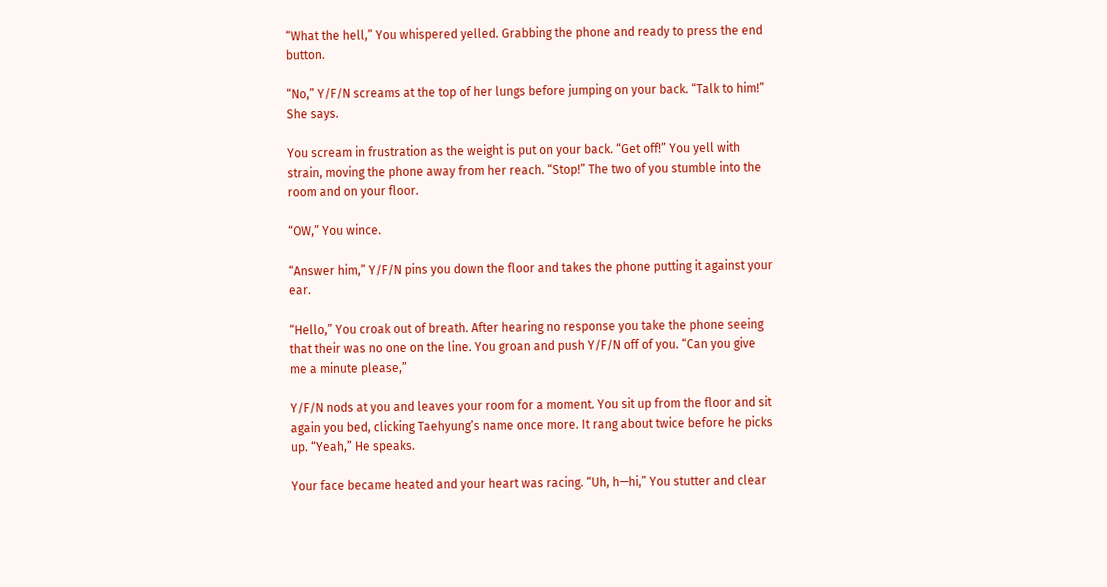“What the hell,” You whispered yelled. Grabbing the phone and ready to press the end button.

“No,” Y/F/N screams at the top of her lungs before jumping on your back. “Talk to him!” She says.

You scream in frustration as the weight is put on your back. “Get off!” You yell with strain, moving the phone away from her reach. “Stop!” The two of you stumble into the room and on your floor.

“OW,” You wince.

“Answer him,” Y/F/N pins you down the floor and takes the phone putting it against your ear.

“Hello,” You croak out of breath. After hearing no response you take the phone seeing that their was no one on the line. You groan and push Y/F/N off of you. “Can you give me a minute please,”

Y/F/N nods at you and leaves your room for a moment. You sit up from the floor and sit again you bed, clicking Taehyung’s name once more. It rang about twice before he picks up. “Yeah,” He speaks.

Your face became heated and your heart was racing. “Uh, h—hi,” You stutter and clear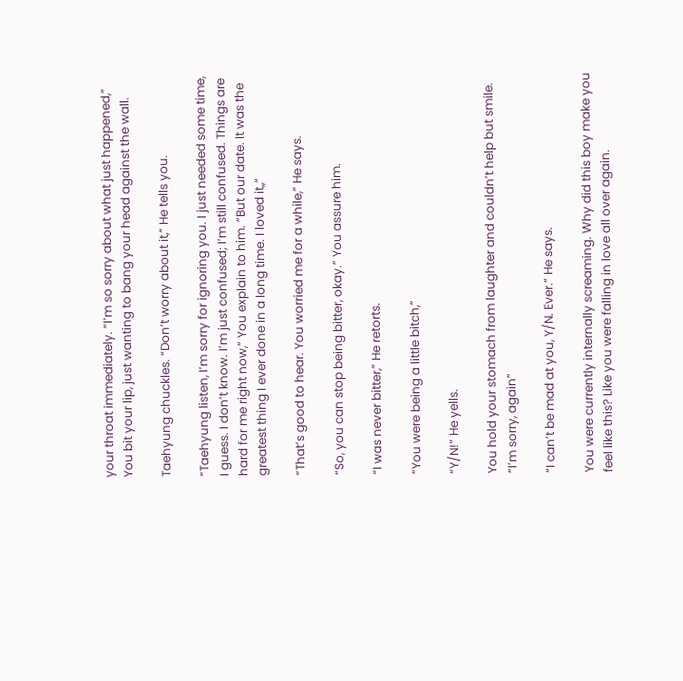your throat immediately. “I’m so sorry about what just happened,” You bit your lip, just wanting to bang your head against the wall.

Taehyung chuckles. “Don’t worry about it,” He tells you.

“Taehyung listen, I’m sorry for ignoring you. I just needed some time, I guess. I don’t know. I’m just confused; I’m still confused. Things are hard for me right now,” You explain to him. “But our date. It was the greatest thing I ever done in a long time. I loved it,,”

“That’s good to hear. You worried me for a while,” He says.

“So, you can stop being bitter, okay.” You assure him.

“I was never bitter,” He retorts.

“You were being a little bitch,”

“Y/N!” He yells.

You hold your stomach from laughter and couldn’t help but smile. “I’m sorry, again”

“I can’t be mad at you, Y/N. Ever.” He says.

You were currently internally screaming. Why did this boy make you feel like this? Like you were falling in love all over again.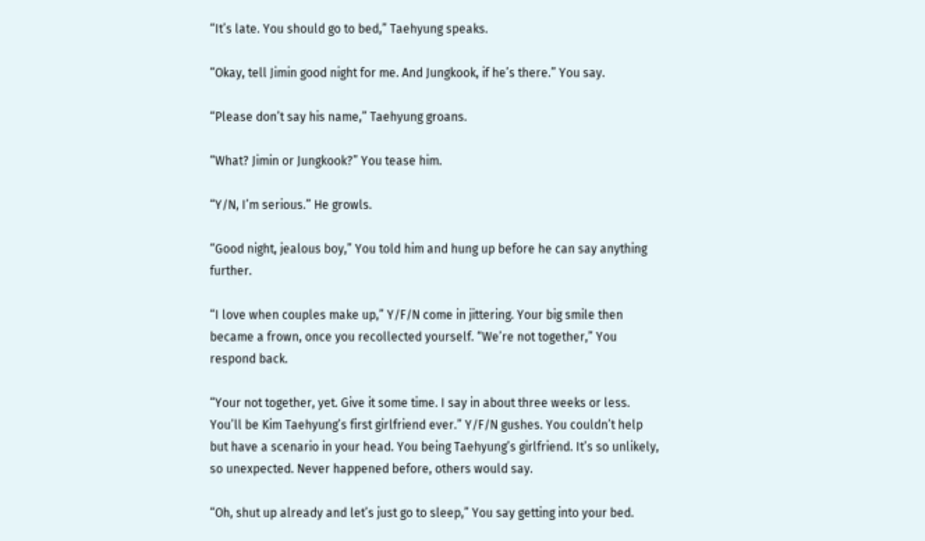“It’s late. You should go to bed,” Taehyung speaks.

“Okay, tell Jimin good night for me. And Jungkook, if he’s there.” You say.

“Please don’t say his name,” Taehyung groans.

“What? Jimin or Jungkook?” You tease him.

“Y/N, I’m serious.” He growls.

“Good night, jealous boy,” You told him and hung up before he can say anything further.

“I love when couples make up,” Y/F/N come in jittering. Your big smile then became a frown, once you recollected yourself. “We’re not together,” You respond back.

“Your not together, yet. Give it some time. I say in about three weeks or less. You’ll be Kim Taehyung’s first girlfriend ever.” Y/F/N gushes. You couldn’t help but have a scenario in your head. You being Taehyung’s girlfriend. It’s so unlikely, so unexpected. Never happened before, others would say.

“Oh, shut up already and let’s just go to sleep,” You say getting into your bed.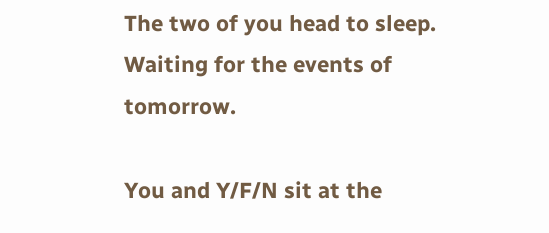The two of you head to sleep. Waiting for the events of tomorrow.

You and Y/F/N sit at the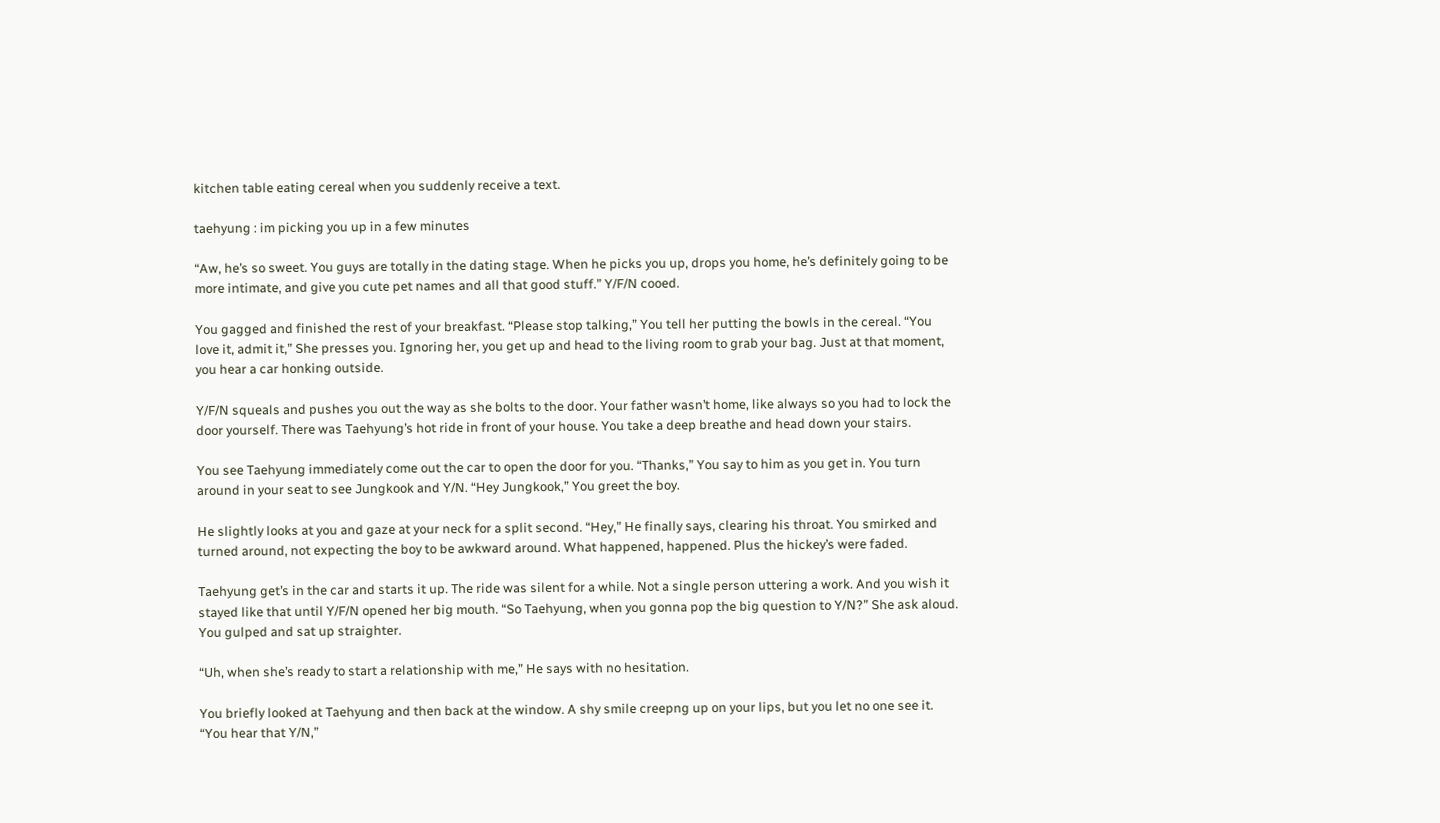kitchen table eating cereal when you suddenly receive a text.

taehyung : im picking you up in a few minutes

“Aw, he’s so sweet. You guys are totally in the dating stage. When he picks you up, drops you home, he’s definitely going to be more intimate, and give you cute pet names and all that good stuff.” Y/F/N cooed.

You gagged and finished the rest of your breakfast. “Please stop talking,” You tell her putting the bowls in the cereal. “You love it, admit it,” She presses you. Ignoring her, you get up and head to the living room to grab your bag. Just at that moment, you hear a car honking outside.

Y/F/N squeals and pushes you out the way as she bolts to the door. Your father wasn’t home, like always so you had to lock the door yourself. There was Taehyung’s hot ride in front of your house. You take a deep breathe and head down your stairs.

You see Taehyung immediately come out the car to open the door for you. “Thanks,” You say to him as you get in. You turn around in your seat to see Jungkook and Y/N. “Hey Jungkook,” You greet the boy.

He slightly looks at you and gaze at your neck for a split second. “Hey,” He finally says, clearing his throat. You smirked and turned around, not expecting the boy to be awkward around. What happened, happened. Plus the hickey’s were faded.

Taehyung get’s in the car and starts it up. The ride was silent for a while. Not a single person uttering a work. And you wish it stayed like that until Y/F/N opened her big mouth. “So Taehyung, when you gonna pop the big question to Y/N?” She ask aloud. You gulped and sat up straighter.

“Uh, when she’s ready to start a relationship with me,” He says with no hesitation.

You briefly looked at Taehyung and then back at the window. A shy smile creepng up on your lips, but you let no one see it. “You hear that Y/N,”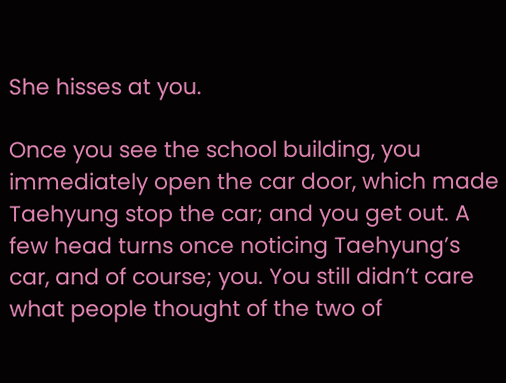She hisses at you.

Once you see the school building, you immediately open the car door, which made Taehyung stop the car; and you get out. A few head turns once noticing Taehyung’s car, and of course; you. You still didn’t care what people thought of the two of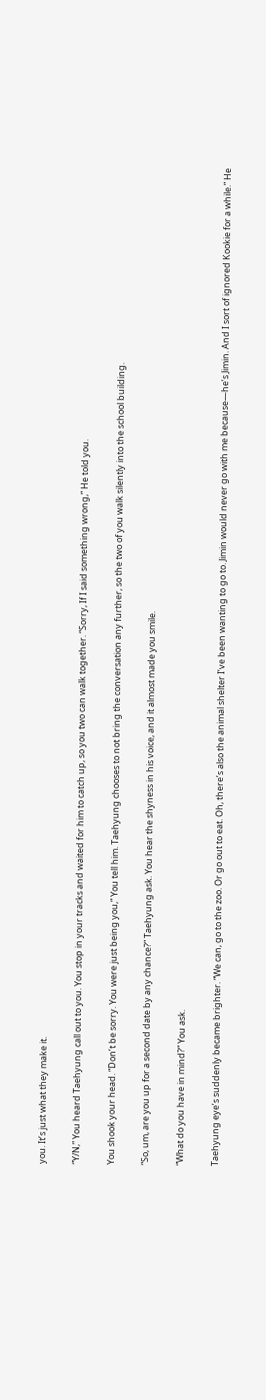you. It’s just what they make it.

“Y/N,” You heard Taehyung call out to you. You stop in your tracks and waited for him to catch up, so you two can walk together. “Sorry, If I said something wrong,” He told you.

You shook your head. “Don’t be sorry. You were just being you,” You tell him. Taehyung chooses to not bring the conversation any further, so the two of you walk silently into the school building.

“So, um, are you up for a second date by any chance?” Taehyung ask. You hear the shyness in his voice, and it almost made you smile.

“What do you have in mind?” You ask.

Taehyung eye’s suddenly became brighter. “We can, go to the zoo. Or go out to eat. Oh, there’s also the animal shelter I’ve been wanting to go to. Jimin would never go with me because—he’s Jimin. And I sort of ignored Kookie for a while.” He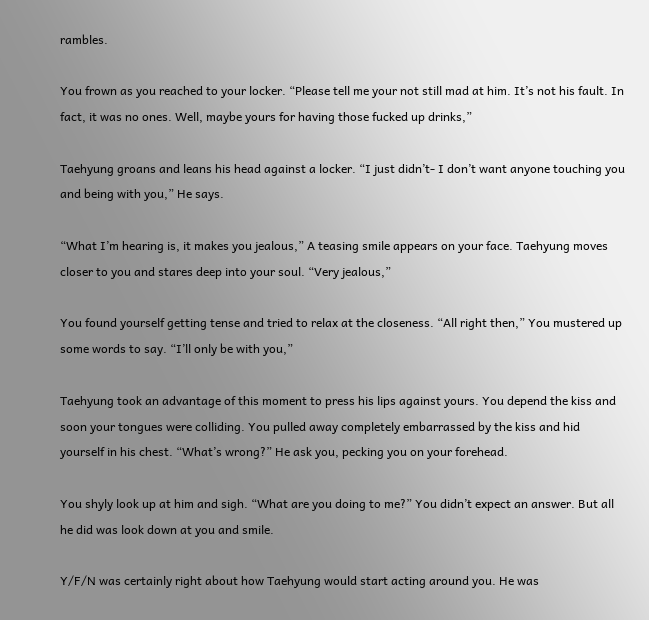rambles.

You frown as you reached to your locker. “Please tell me your not still mad at him. It’s not his fault. In fact, it was no ones. Well, maybe yours for having those fucked up drinks,”

Taehyung groans and leans his head against a locker. “I just didn’t- I don’t want anyone touching you and being with you,” He says.

“What I’m hearing is, it makes you jealous,” A teasing smile appears on your face. Taehyung moves closer to you and stares deep into your soul. “Very jealous,”

You found yourself getting tense and tried to relax at the closeness. “All right then,” You mustered up some words to say. “I’ll only be with you,”

Taehyung took an advantage of this moment to press his lips against yours. You depend the kiss and soon your tongues were colliding. You pulled away completely embarrassed by the kiss and hid yourself in his chest. “What’s wrong?” He ask you, pecking you on your forehead.

You shyly look up at him and sigh. “What are you doing to me?” You didn’t expect an answer. But all he did was look down at you and smile.

Y/F/N was certainly right about how Taehyung would start acting around you. He was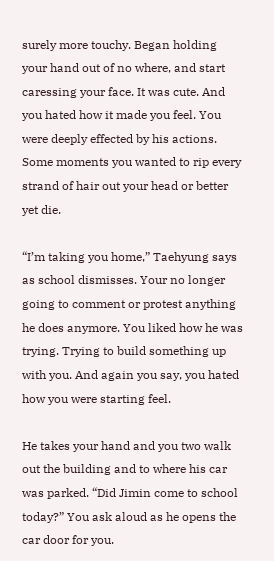surely more touchy. Began holding your hand out of no where, and start caressing your face. It was cute. And you hated how it made you feel. You were deeply effected by his actions. Some moments you wanted to rip every strand of hair out your head or better yet die.

“I’m taking you home,” Taehyung says as school dismisses. Your no longer going to comment or protest anything he does anymore. You liked how he was trying. Trying to build something up with you. And again you say, you hated how you were starting feel.

He takes your hand and you two walk out the building and to where his car was parked. “Did Jimin come to school today?” You ask aloud as he opens the car door for you.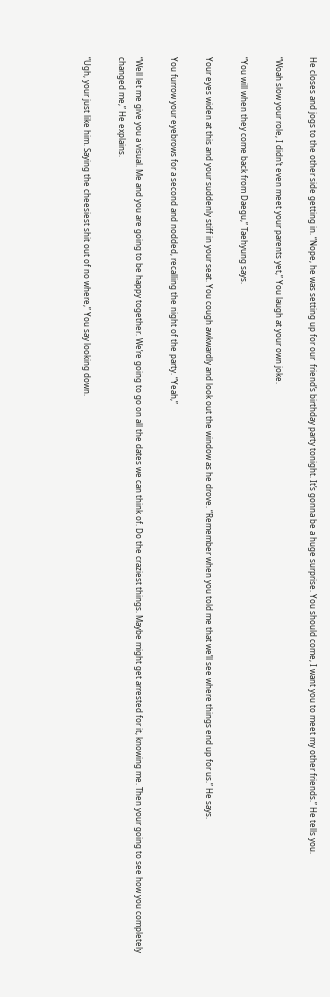He closes and jogs to the other side getting in. “Nope, he was setting up for our  friend’s birthday party tonight. It’s gonna be a huge surprise. You should come, I want you to meet my other friends.” He tells you.

“Woah slow your role, I didn’t even meet your parents yet,” You laugh at your own joke.

“You will when they come back from Daegu,” Taehyung says.

Your eyes widen at this and your suddenly stiff in your seat. You cough awkwardly and look out the window as he drove. “Remember when you told me that we’ll see where things end up for us.” He says.

You furrow your eyebrows for a second and nodded, recalling the night of the party. “Yeah,”

“Well let me give you a visual. Me and you are going to be happy together. We’re going to go on all the dates we can think of. Do the craziest things. Maybe might get arrested for it, knowing me. Then your going to see how you completely changed me,” He explains.

“Ugh, your just like him. Saying the cheesiest shit out of no where,” You say looking down.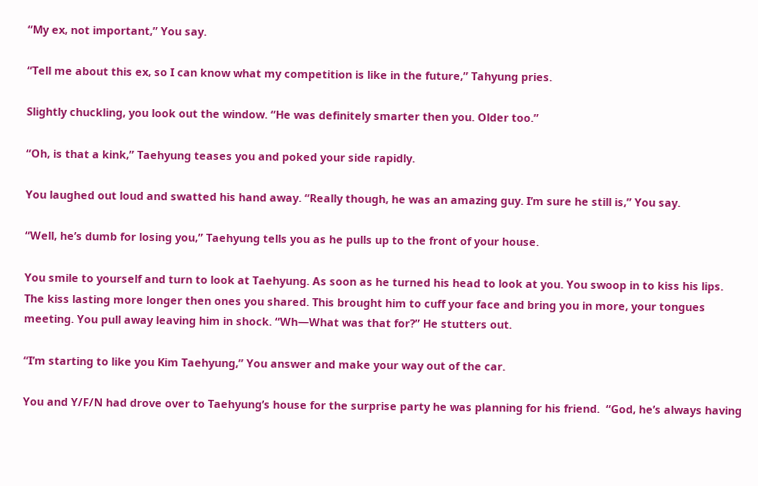“My ex, not important,” You say.

“Tell me about this ex, so I can know what my competition is like in the future,” Tahyung pries.

Slightly chuckling, you look out the window. “He was definitely smarter then you. Older too.”

“Oh, is that a kink,” Taehyung teases you and poked your side rapidly.

You laughed out loud and swatted his hand away. “Really though, he was an amazing guy. I’m sure he still is,” You say.

“Well, he’s dumb for losing you,” Taehyung tells you as he pulls up to the front of your house.

You smile to yourself and turn to look at Taehyung. As soon as he turned his head to look at you. You swoop in to kiss his lips. The kiss lasting more longer then ones you shared. This brought him to cuff your face and bring you in more, your tongues meeting. You pull away leaving him in shock. “Wh—What was that for?” He stutters out.

“I’m starting to like you Kim Taehyung,” You answer and make your way out of the car.

You and Y/F/N had drove over to Taehyung’s house for the surprise party he was planning for his friend.  “God, he’s always having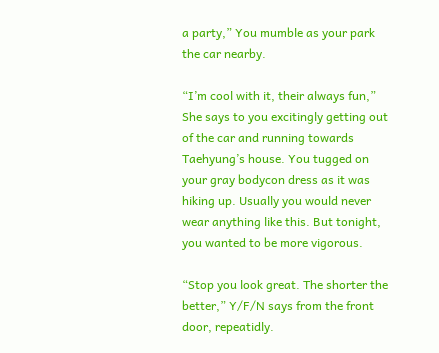a party,” You mumble as your park the car nearby.

“I’m cool with it, their always fun,” She says to you excitingly getting out of the car and running towards Taehyung’s house. You tugged on your gray bodycon dress as it was hiking up. Usually you would never wear anything like this. But tonight, you wanted to be more vigorous.

“Stop you look great. The shorter the better,” Y/F/N says from the front door, repeatidly.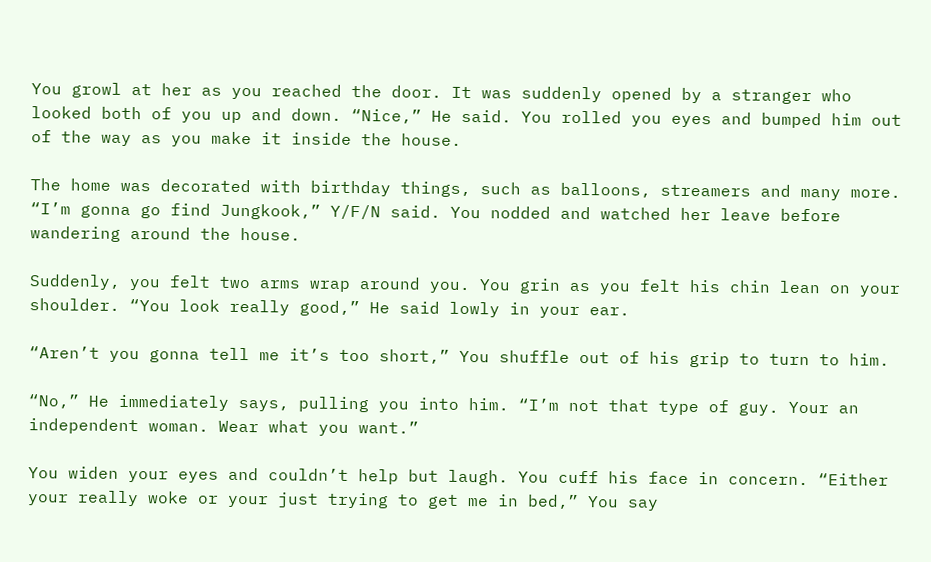You growl at her as you reached the door. It was suddenly opened by a stranger who looked both of you up and down. “Nice,” He said. You rolled you eyes and bumped him out of the way as you make it inside the house.

The home was decorated with birthday things, such as balloons, streamers and many more. “I’m gonna go find Jungkook,” Y/F/N said. You nodded and watched her leave before wandering around the house.

Suddenly, you felt two arms wrap around you. You grin as you felt his chin lean on your shoulder. “You look really good,” He said lowly in your ear.

“Aren’t you gonna tell me it’s too short,” You shuffle out of his grip to turn to him.

“No,” He immediately says, pulling you into him. “I’m not that type of guy. Your an independent woman. Wear what you want.”

You widen your eyes and couldn’t help but laugh. You cuff his face in concern. “Either your really woke or your just trying to get me in bed,” You say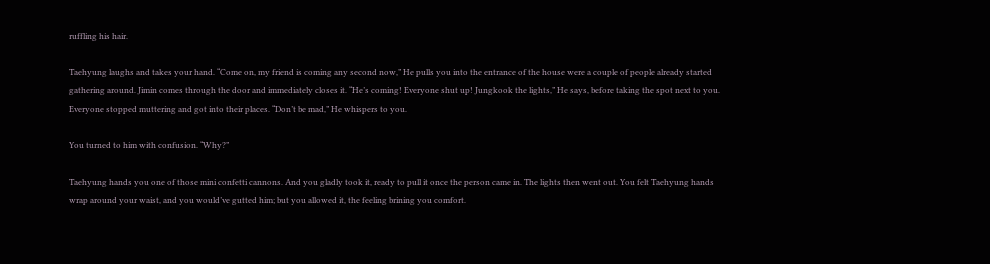ruffling his hair.

Taehyung laughs and takes your hand. “Come on, my friend is coming any second now,” He pulls you into the entrance of the house were a couple of people already started gathering around. Jimin comes through the door and immediately closes it. “He’s coming! Everyone shut up! Jungkook the lights,” He says, before taking the spot next to you. Everyone stopped muttering and got into their places. “Don’t be mad,” He whispers to you.

You turned to him with confusion. “Why?”

Taehyung hands you one of those mini confetti cannons. And you gladly took it, ready to pull it once the person came in. The lights then went out. You felt Taehyung hands wrap around your waist, and you would’ve gutted him; but you allowed it, the feeling brining you comfort.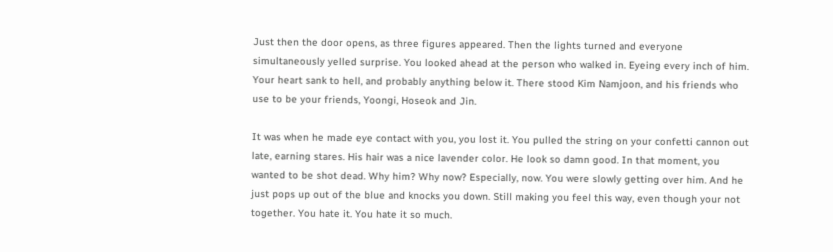Just then the door opens, as three figures appeared. Then the lights turned and everyone simultaneously yelled surprise. You looked ahead at the person who walked in. Eyeing every inch of him. Your heart sank to hell, and probably anything below it. There stood Kim Namjoon, and his friends who use to be your friends, Yoongi, Hoseok and Jin.

It was when he made eye contact with you, you lost it. You pulled the string on your confetti cannon out late, earning stares. His hair was a nice lavender color. He look so damn good. In that moment, you wanted to be shot dead. Why him? Why now? Especially, now. You were slowly getting over him. And he just pops up out of the blue and knocks you down. Still making you feel this way, even though your not together. You hate it. You hate it so much.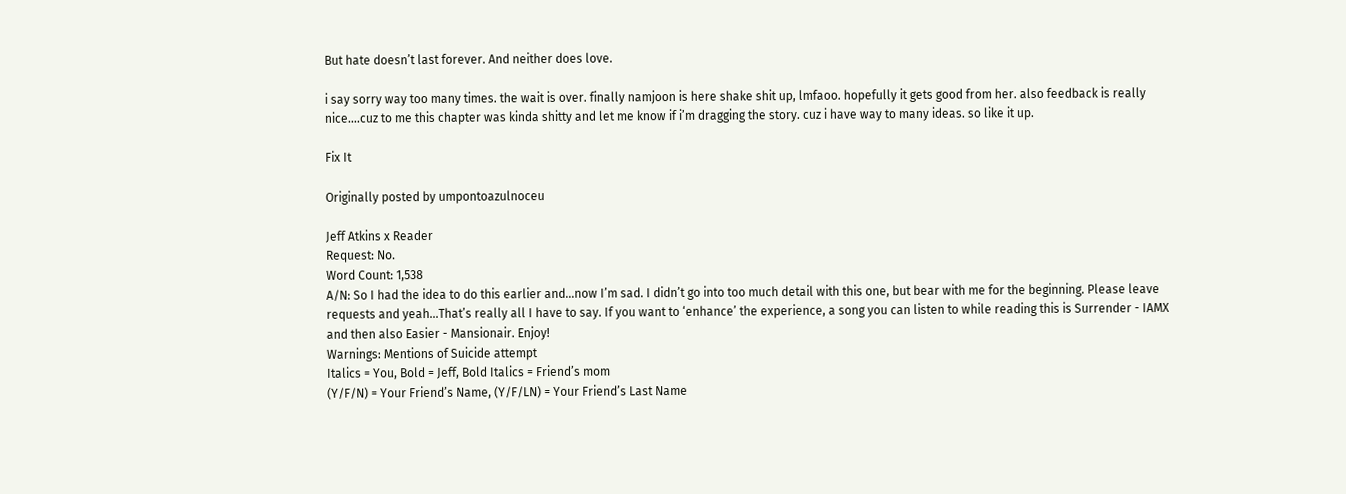But hate doesn’t last forever. And neither does love.

i say sorry way too many times. the wait is over. finally namjoon is here shake shit up, lmfaoo. hopefully it gets good from her. also feedback is really nice….cuz to me this chapter was kinda shitty and let me know if i’m dragging the story. cuz i have way to many ideas. so like it up.

Fix It

Originally posted by umpontoazulnoceu

Jeff Atkins x Reader
Request: No.
Word Count: 1,538
A/N: So I had the idea to do this earlier and…now I’m sad. I didn’t go into too much detail with this one, but bear with me for the beginning. Please leave requests and yeah…That’s really all I have to say. If you want to ‘enhance’ the experience, a song you can listen to while reading this is Surrender - IAMX and then also Easier - Mansionair. Enjoy!
Warnings: Mentions of Suicide attempt
Italics = You, Bold = Jeff, Bold Italics = Friend’s mom
(Y/F/N) = Your Friend’s Name, (Y/F/LN) = Your Friend’s Last Name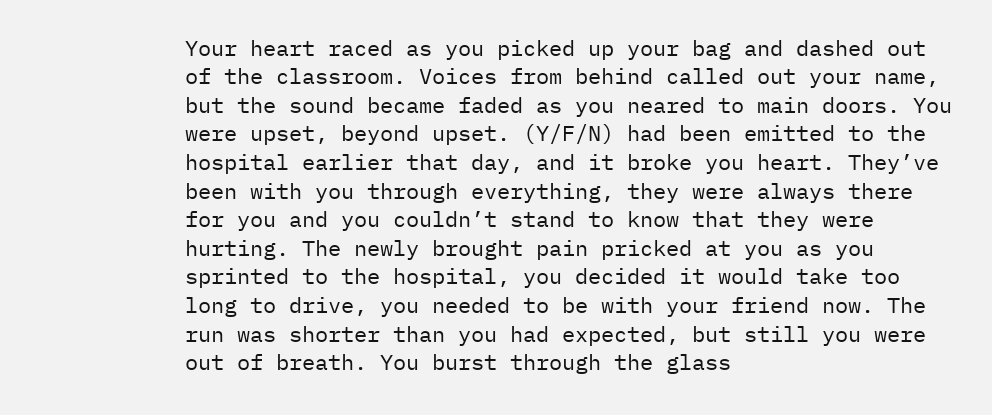Your heart raced as you picked up your bag and dashed out of the classroom. Voices from behind called out your name, but the sound became faded as you neared to main doors. You were upset, beyond upset. (Y/F/N) had been emitted to the hospital earlier that day, and it broke you heart. They’ve been with you through everything, they were always there for you and you couldn’t stand to know that they were hurting. The newly brought pain pricked at you as you sprinted to the hospital, you decided it would take too long to drive, you needed to be with your friend now. The run was shorter than you had expected, but still you were out of breath. You burst through the glass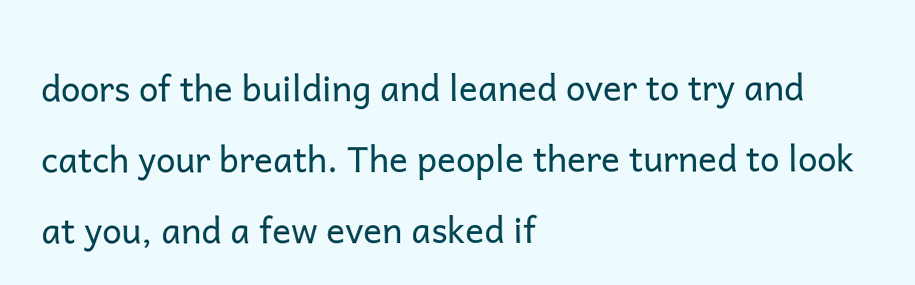doors of the building and leaned over to try and catch your breath. The people there turned to look at you, and a few even asked if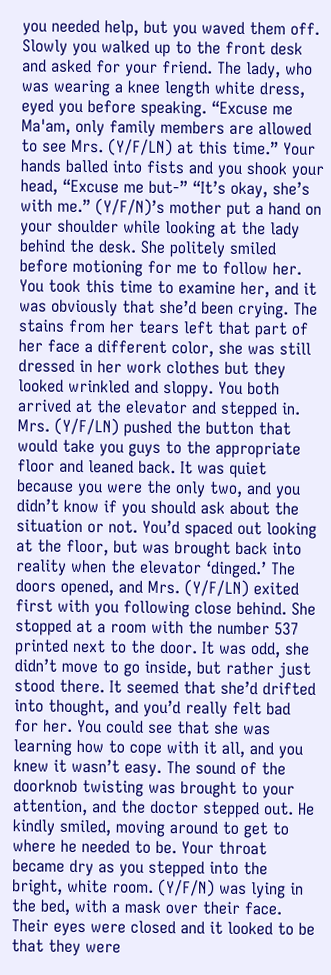you needed help, but you waved them off. Slowly you walked up to the front desk and asked for your friend. The lady, who was wearing a knee length white dress, eyed you before speaking. “Excuse me Ma'am, only family members are allowed to see Mrs. (Y/F/LN) at this time.” Your hands balled into fists and you shook your head, “Excuse me but-” “It’s okay, she’s with me.” (Y/F/N)’s mother put a hand on your shoulder while looking at the lady behind the desk. She politely smiled before motioning for me to follow her. You took this time to examine her, and it was obviously that she’d been crying. The stains from her tears left that part of her face a different color, she was still dressed in her work clothes but they looked wrinkled and sloppy. You both arrived at the elevator and stepped in. Mrs. (Y/F/LN) pushed the button that would take you guys to the appropriate floor and leaned back. It was quiet because you were the only two, and you didn’t know if you should ask about the situation or not. You’d spaced out looking at the floor, but was brought back into reality when the elevator ‘dinged.’ The doors opened, and Mrs. (Y/F/LN) exited first with you following close behind. She stopped at a room with the number 537 printed next to the door. It was odd, she didn’t move to go inside, but rather just stood there. It seemed that she’d drifted into thought, and you’d really felt bad for her. You could see that she was learning how to cope with it all, and you knew it wasn’t easy. The sound of the doorknob twisting was brought to your attention, and the doctor stepped out. He kindly smiled, moving around to get to where he needed to be. Your throat became dry as you stepped into the bright, white room. (Y/F/N) was lying in the bed, with a mask over their face. Their eyes were closed and it looked to be that they were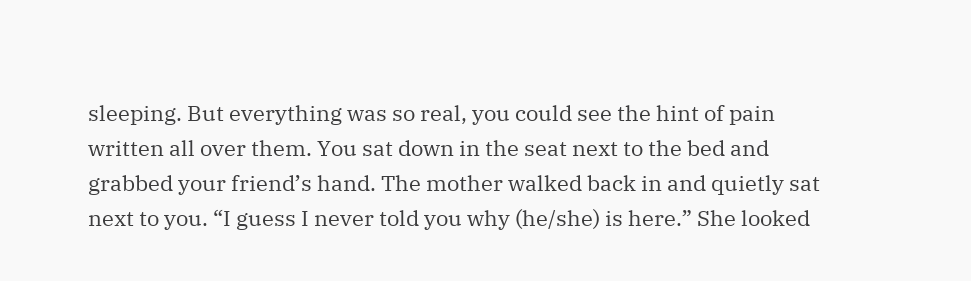sleeping. But everything was so real, you could see the hint of pain written all over them. You sat down in the seat next to the bed and grabbed your friend’s hand. The mother walked back in and quietly sat next to you. “I guess I never told you why (he/she) is here.” She looked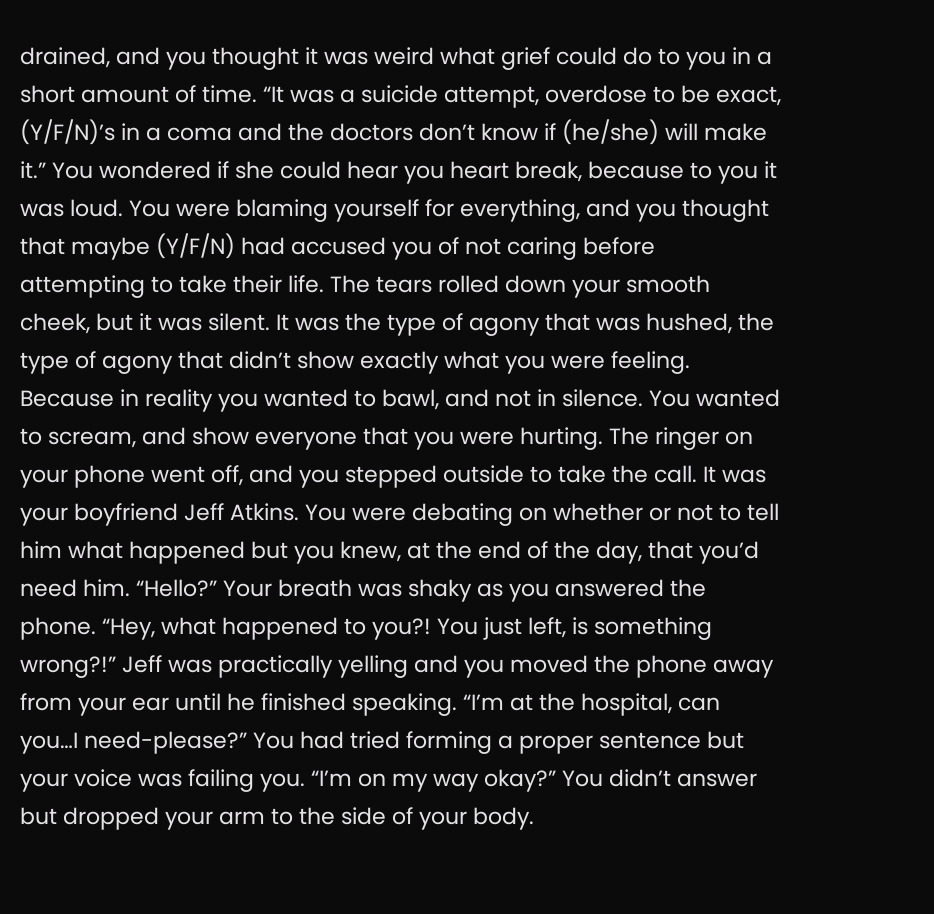drained, and you thought it was weird what grief could do to you in a short amount of time. “It was a suicide attempt, overdose to be exact, (Y/F/N)’s in a coma and the doctors don’t know if (he/she) will make it.” You wondered if she could hear you heart break, because to you it was loud. You were blaming yourself for everything, and you thought that maybe (Y/F/N) had accused you of not caring before attempting to take their life. The tears rolled down your smooth cheek, but it was silent. It was the type of agony that was hushed, the type of agony that didn’t show exactly what you were feeling. Because in reality you wanted to bawl, and not in silence. You wanted to scream, and show everyone that you were hurting. The ringer on your phone went off, and you stepped outside to take the call. It was your boyfriend Jeff Atkins. You were debating on whether or not to tell him what happened but you knew, at the end of the day, that you’d need him. “Hello?” Your breath was shaky as you answered the phone. “Hey, what happened to you?! You just left, is something wrong?!” Jeff was practically yelling and you moved the phone away from your ear until he finished speaking. “I’m at the hospital, can you…I need-please?” You had tried forming a proper sentence but your voice was failing you. “I’m on my way okay?” You didn’t answer but dropped your arm to the side of your body.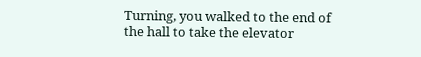Turning, you walked to the end of the hall to take the elevator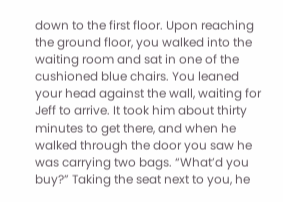down to the first floor. Upon reaching the ground floor, you walked into the waiting room and sat in one of the cushioned blue chairs. You leaned your head against the wall, waiting for Jeff to arrive. It took him about thirty minutes to get there, and when he walked through the door you saw he was carrying two bags. “What’d you buy?” Taking the seat next to you, he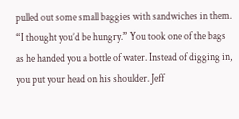pulled out some small baggies with sandwiches in them. “I thought you’d be hungry.” You took one of the bags as he handed you a bottle of water. Instead of digging in, you put your head on his shoulder. Jeff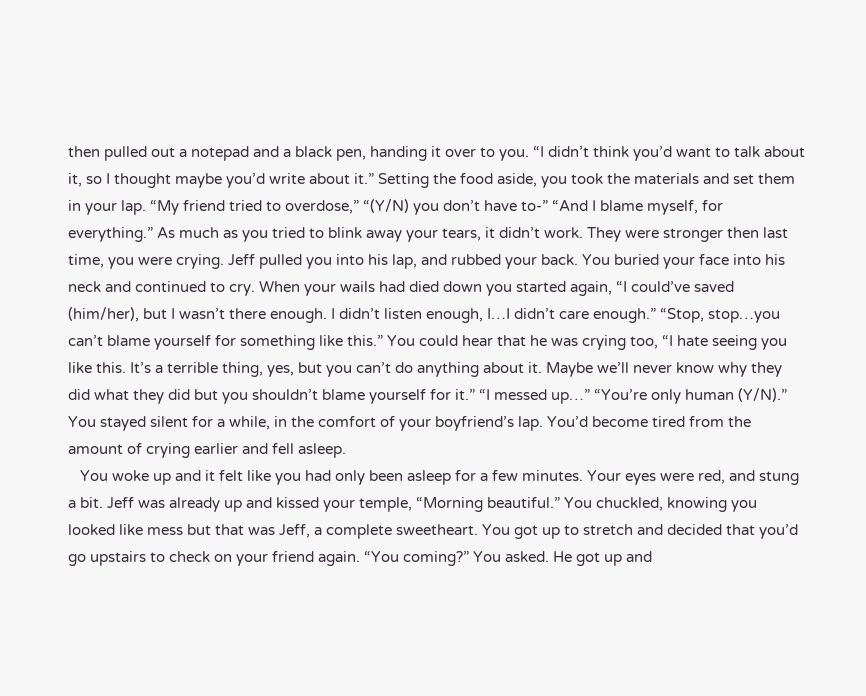then pulled out a notepad and a black pen, handing it over to you. “I didn’t think you’d want to talk about it, so I thought maybe you’d write about it.” Setting the food aside, you took the materials and set them in your lap. “My friend tried to overdose,” “(Y/N) you don’t have to-” “And I blame myself, for everything.” As much as you tried to blink away your tears, it didn’t work. They were stronger then last time, you were crying. Jeff pulled you into his lap, and rubbed your back. You buried your face into his neck and continued to cry. When your wails had died down you started again, “I could’ve saved (him/her), but I wasn’t there enough. I didn’t listen enough, I…I didn’t care enough.” “Stop, stop…you can’t blame yourself for something like this.” You could hear that he was crying too, “I hate seeing you like this. It’s a terrible thing, yes, but you can’t do anything about it. Maybe we’ll never know why they did what they did but you shouldn’t blame yourself for it.” “I messed up…” “You’re only human (Y/N).” You stayed silent for a while, in the comfort of your boyfriend’s lap. You’d become tired from the amount of crying earlier and fell asleep.
   You woke up and it felt like you had only been asleep for a few minutes. Your eyes were red, and stung a bit. Jeff was already up and kissed your temple, “Morning beautiful.” You chuckled, knowing you looked like mess but that was Jeff, a complete sweetheart. You got up to stretch and decided that you’d go upstairs to check on your friend again. “You coming?” You asked. He got up and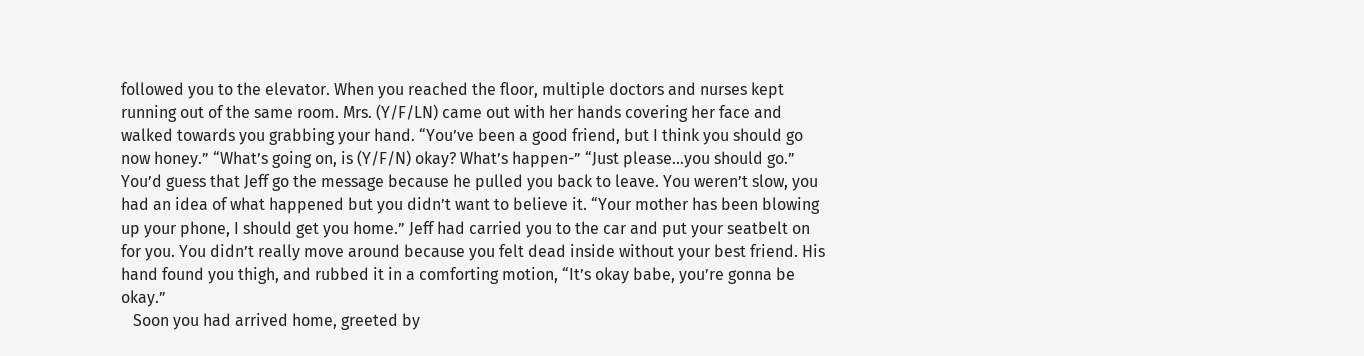followed you to the elevator. When you reached the floor, multiple doctors and nurses kept running out of the same room. Mrs. (Y/F/LN) came out with her hands covering her face and walked towards you grabbing your hand. “You’ve been a good friend, but I think you should go now honey.” “What’s going on, is (Y/F/N) okay? What’s happen-” “Just please…you should go.” You’d guess that Jeff go the message because he pulled you back to leave. You weren’t slow, you had an idea of what happened but you didn’t want to believe it. “Your mother has been blowing up your phone, I should get you home.” Jeff had carried you to the car and put your seatbelt on for you. You didn’t really move around because you felt dead inside without your best friend. His hand found you thigh, and rubbed it in a comforting motion, “It’s okay babe, you’re gonna be okay.”
   Soon you had arrived home, greeted by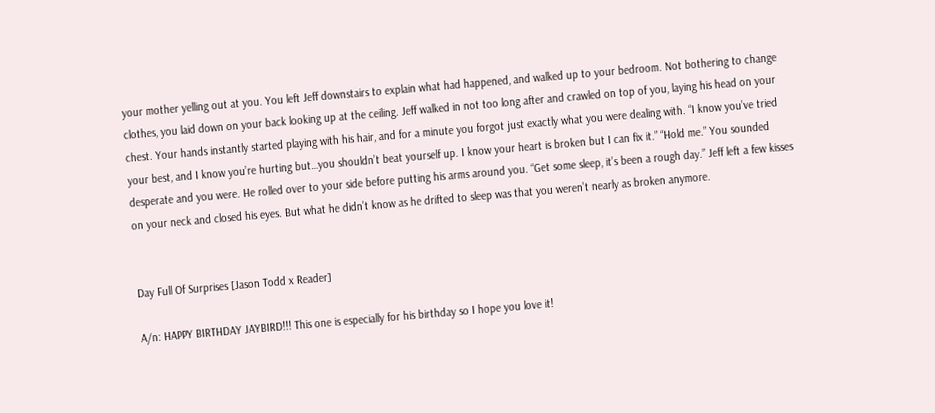your mother yelling out at you. You left Jeff downstairs to explain what had happened, and walked up to your bedroom. Not bothering to change clothes, you laid down on your back looking up at the ceiling. Jeff walked in not too long after and crawled on top of you, laying his head on your chest. Your hands instantly started playing with his hair, and for a minute you forgot just exactly what you were dealing with. “I know you’ve tried your best, and I know you’re hurting but…you shouldn’t beat yourself up. I know your heart is broken but I can fix it.” “Hold me.” You sounded desperate and you were. He rolled over to your side before putting his arms around you. “Get some sleep, it’s been a rough day.” Jeff left a few kisses on your neck and closed his eyes. But what he didn’t know as he drifted to sleep was that you weren’t nearly as broken anymore.


Day Full Of Surprises [Jason Todd x Reader]

A/n: HAPPY BIRTHDAY JAYBIRD!!! This one is especially for his birthday so I hope you love it!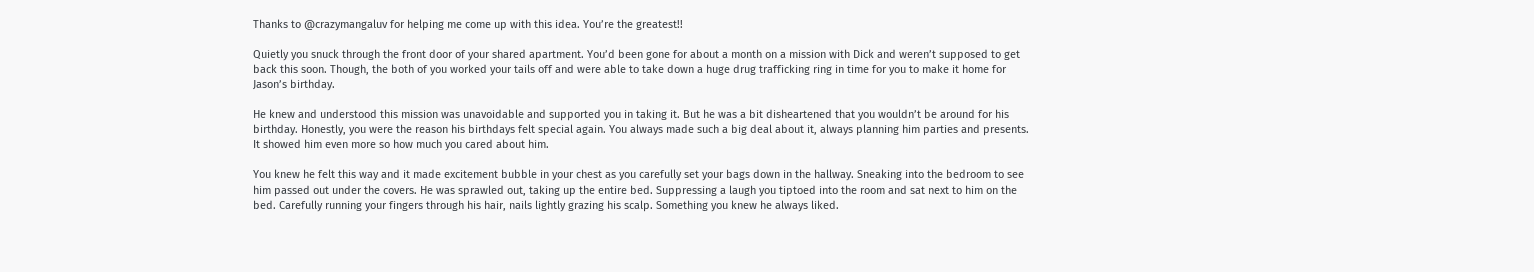Thanks to @crazymangaluv for helping me come up with this idea. You’re the greatest!!

Quietly you snuck through the front door of your shared apartment. You’d been gone for about a month on a mission with Dick and weren’t supposed to get back this soon. Though, the both of you worked your tails off and were able to take down a huge drug trafficking ring in time for you to make it home for Jason’s birthday.

He knew and understood this mission was unavoidable and supported you in taking it. But he was a bit disheartened that you wouldn’t be around for his birthday. Honestly, you were the reason his birthdays felt special again. You always made such a big deal about it, always planning him parties and presents. It showed him even more so how much you cared about him.

You knew he felt this way and it made excitement bubble in your chest as you carefully set your bags down in the hallway. Sneaking into the bedroom to see him passed out under the covers. He was sprawled out, taking up the entire bed. Suppressing a laugh you tiptoed into the room and sat next to him on the bed. Carefully running your fingers through his hair, nails lightly grazing his scalp. Something you knew he always liked.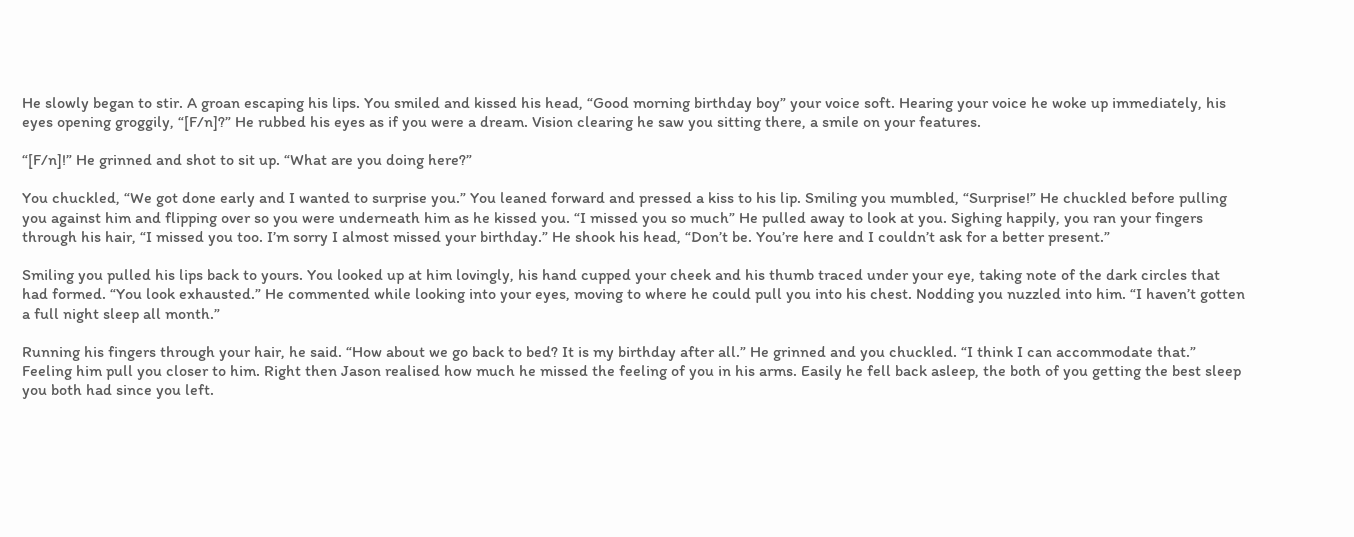He slowly began to stir. A groan escaping his lips. You smiled and kissed his head, “Good morning birthday boy” your voice soft. Hearing your voice he woke up immediately, his eyes opening groggily, “[F/n]?” He rubbed his eyes as if you were a dream. Vision clearing he saw you sitting there, a smile on your features.

“[F/n]!” He grinned and shot to sit up. “What are you doing here?”

You chuckled, “We got done early and I wanted to surprise you.” You leaned forward and pressed a kiss to his lip. Smiling you mumbled, “Surprise!” He chuckled before pulling you against him and flipping over so you were underneath him as he kissed you. “I missed you so much” He pulled away to look at you. Sighing happily, you ran your fingers through his hair, “I missed you too. I’m sorry I almost missed your birthday.” He shook his head, “Don’t be. You’re here and I couldn’t ask for a better present.”

Smiling you pulled his lips back to yours. You looked up at him lovingly, his hand cupped your cheek and his thumb traced under your eye, taking note of the dark circles that had formed. “You look exhausted.” He commented while looking into your eyes, moving to where he could pull you into his chest. Nodding you nuzzled into him. “I haven’t gotten a full night sleep all month.”

Running his fingers through your hair, he said. “How about we go back to bed? It is my birthday after all.” He grinned and you chuckled. “I think I can accommodate that.” Feeling him pull you closer to him. Right then Jason realised how much he missed the feeling of you in his arms. Easily he fell back asleep, the both of you getting the best sleep you both had since you left.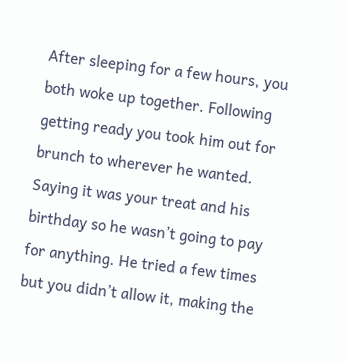After sleeping for a few hours, you both woke up together. Following getting ready you took him out for brunch to wherever he wanted. Saying it was your treat and his birthday so he wasn’t going to pay for anything. He tried a few times but you didn’t allow it, making the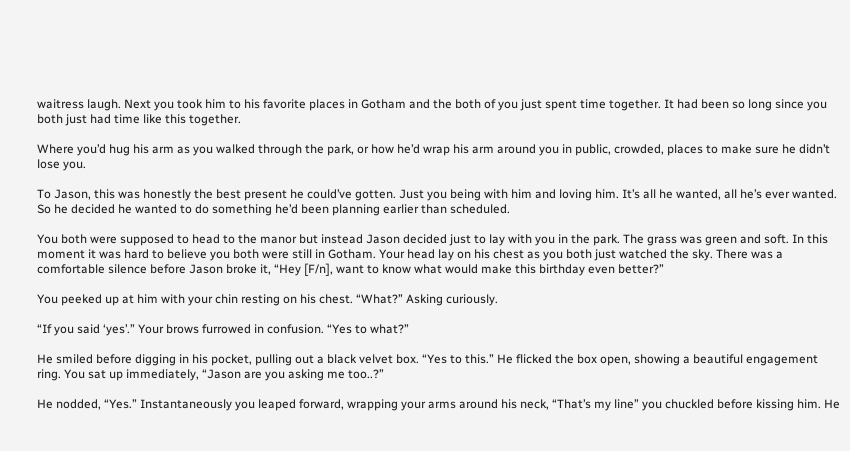waitress laugh. Next you took him to his favorite places in Gotham and the both of you just spent time together. It had been so long since you both just had time like this together.

Where you’d hug his arm as you walked through the park, or how he’d wrap his arm around you in public, crowded, places to make sure he didn’t lose you.

To Jason, this was honestly the best present he could’ve gotten. Just you being with him and loving him. It’s all he wanted, all he’s ever wanted. So he decided he wanted to do something he’d been planning earlier than scheduled.

You both were supposed to head to the manor but instead Jason decided just to lay with you in the park. The grass was green and soft. In this moment it was hard to believe you both were still in Gotham. Your head lay on his chest as you both just watched the sky. There was a comfortable silence before Jason broke it, “Hey [F/n], want to know what would make this birthday even better?”

You peeked up at him with your chin resting on his chest. “What?” Asking curiously.

“If you said ‘yes’.” Your brows furrowed in confusion. “Yes to what?”

He smiled before digging in his pocket, pulling out a black velvet box. “Yes to this.” He flicked the box open, showing a beautiful engagement ring. You sat up immediately, “Jason are you asking me too..?”

He nodded, “Yes.” Instantaneously you leaped forward, wrapping your arms around his neck, “That’s my line” you chuckled before kissing him. He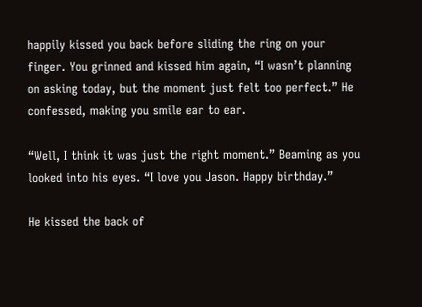happily kissed you back before sliding the ring on your finger. You grinned and kissed him again, “I wasn’t planning on asking today, but the moment just felt too perfect.” He confessed, making you smile ear to ear.

“Well, I think it was just the right moment.” Beaming as you looked into his eyes. “I love you Jason. Happy birthday.”

He kissed the back of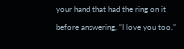your hand that had the ring on it before answering, “I love you too.”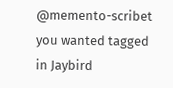@memento-scribet you wanted tagged in Jaybird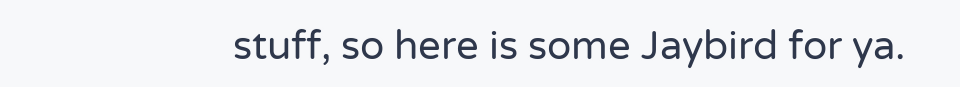stuff, so here is some Jaybird for ya.